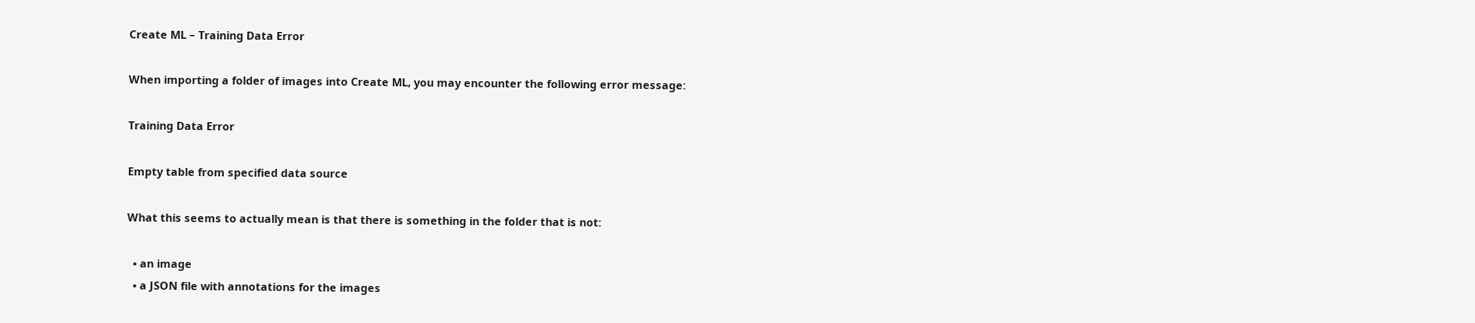Create ML – Training Data Error

When importing a folder of images into Create ML, you may encounter the following error message:

Training Data Error

Empty table from specified data source

What this seems to actually mean is that there is something in the folder that is not:

  • an image
  • a JSON file with annotations for the images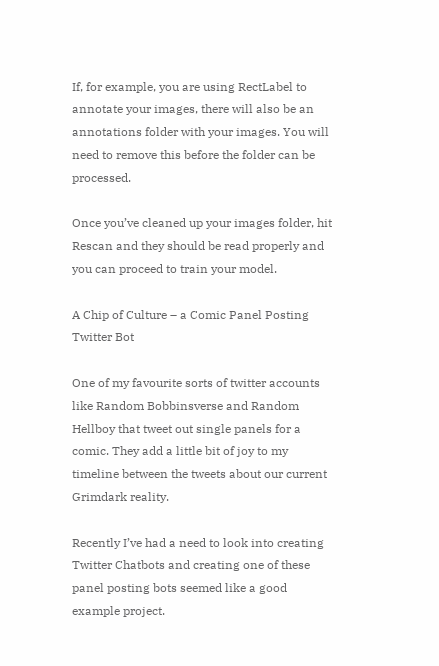If, for example, you are using RectLabel to annotate your images, there will also be an annotations folder with your images. You will need to remove this before the folder can be processed.

Once you’ve cleaned up your images folder, hit Rescan and they should be read properly and you can proceed to train your model.

A Chip of Culture – a Comic Panel Posting Twitter Bot

One of my favourite sorts of twitter accounts like Random Bobbinsverse and Random Hellboy that tweet out single panels for a comic. They add a little bit of joy to my timeline between the tweets about our current Grimdark reality.

Recently I’ve had a need to look into creating Twitter Chatbots and creating one of these panel posting bots seemed like a good example project.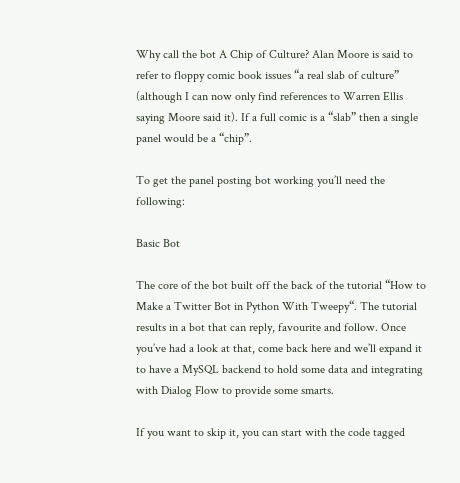Why call the bot A Chip of Culture? Alan Moore is said to refer to floppy comic book issues “a real slab of culture” (although I can now only find references to Warren Ellis saying Moore said it). If a full comic is a “slab” then a single panel would be a “chip”.

To get the panel posting bot working you’ll need the following:

Basic Bot

The core of the bot built off the back of the tutorial “How to Make a Twitter Bot in Python With Tweepy“. The tutorial results in a bot that can reply, favourite and follow. Once you’ve had a look at that, come back here and we’ll expand it to have a MySQL backend to hold some data and integrating with Dialog Flow to provide some smarts.

If you want to skip it, you can start with the code tagged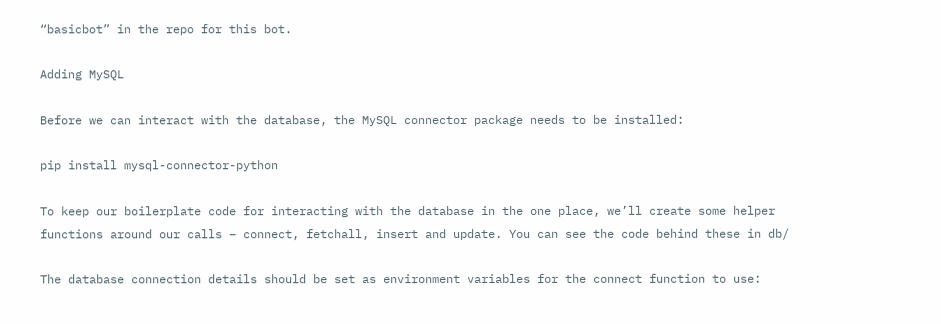“basicbot” in the repo for this bot.

Adding MySQL

Before we can interact with the database, the MySQL connector package needs to be installed:

pip install mysql-connector-python

To keep our boilerplate code for interacting with the database in the one place, we’ll create some helper functions around our calls – connect, fetchall, insert and update. You can see the code behind these in db/

The database connection details should be set as environment variables for the connect function to use: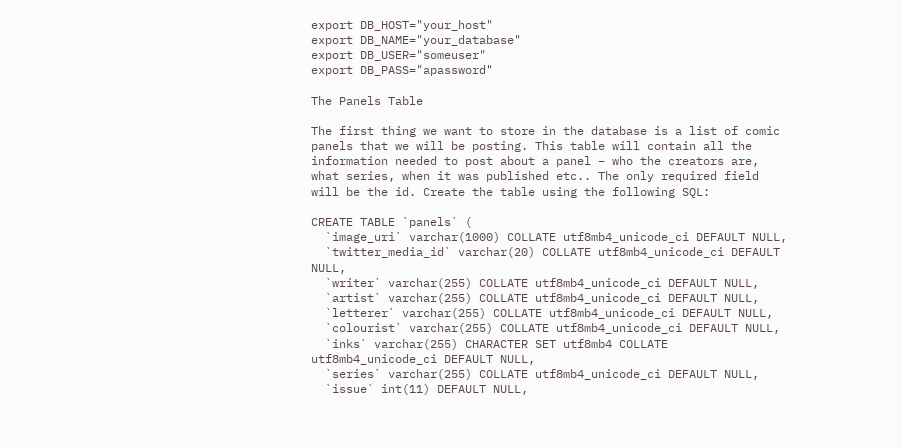export DB_HOST="your_host"
export DB_NAME="your_database"
export DB_USER="someuser"
export DB_PASS="apassword"

The Panels Table

The first thing we want to store in the database is a list of comic panels that we will be posting. This table will contain all the information needed to post about a panel – who the creators are, what series, when it was published etc.. The only required field will be the id. Create the table using the following SQL:

CREATE TABLE `panels` (
  `image_uri` varchar(1000) COLLATE utf8mb4_unicode_ci DEFAULT NULL,
  `twitter_media_id` varchar(20) COLLATE utf8mb4_unicode_ci DEFAULT NULL,
  `writer` varchar(255) COLLATE utf8mb4_unicode_ci DEFAULT NULL,
  `artist` varchar(255) COLLATE utf8mb4_unicode_ci DEFAULT NULL,
  `letterer` varchar(255) COLLATE utf8mb4_unicode_ci DEFAULT NULL,
  `colourist` varchar(255) COLLATE utf8mb4_unicode_ci DEFAULT NULL,
  `inks` varchar(255) CHARACTER SET utf8mb4 COLLATE utf8mb4_unicode_ci DEFAULT NULL,
  `series` varchar(255) COLLATE utf8mb4_unicode_ci DEFAULT NULL,
  `issue` int(11) DEFAULT NULL,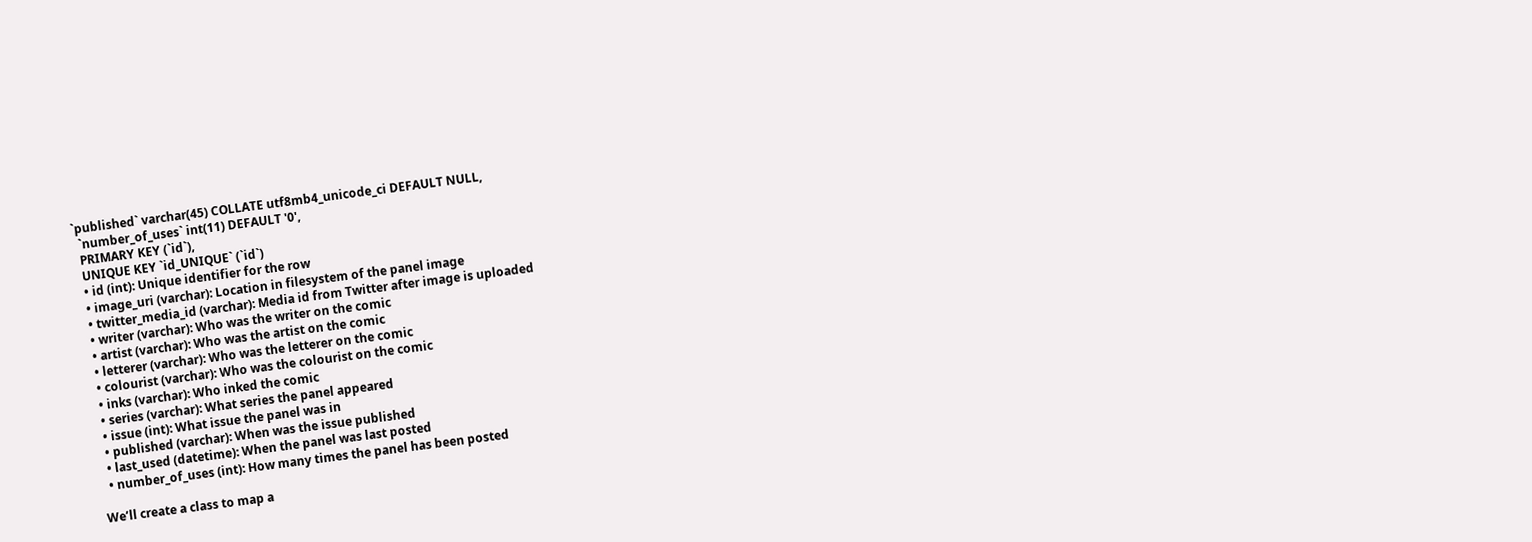`published` varchar(45) COLLATE utf8mb4_unicode_ci DEFAULT NULL,
  `number_of_uses` int(11) DEFAULT '0',
  PRIMARY KEY (`id`),
  UNIQUE KEY `id_UNIQUE` (`id`)
  • id (int): Unique identifier for the row
  • image_uri (varchar): Location in filesystem of the panel image
  • twitter_media_id (varchar): Media id from Twitter after image is uploaded
  • writer (varchar): Who was the writer on the comic
  • artist (varchar): Who was the artist on the comic
  • letterer (varchar): Who was the letterer on the comic
  • colourist (varchar): Who was the colourist on the comic
  • inks (varchar): Who inked the comic
  • series (varchar): What series the panel appeared
  • issue (int): What issue the panel was in
  • published (varchar): When was the issue published
  • last_used (datetime): When the panel was last posted
  • number_of_uses (int): How many times the panel has been posted

We’ll create a class to map a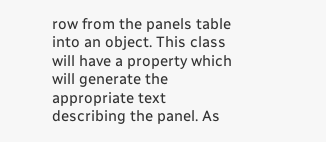row from the panels table into an object. This class will have a property which will generate the appropriate text describing the panel. As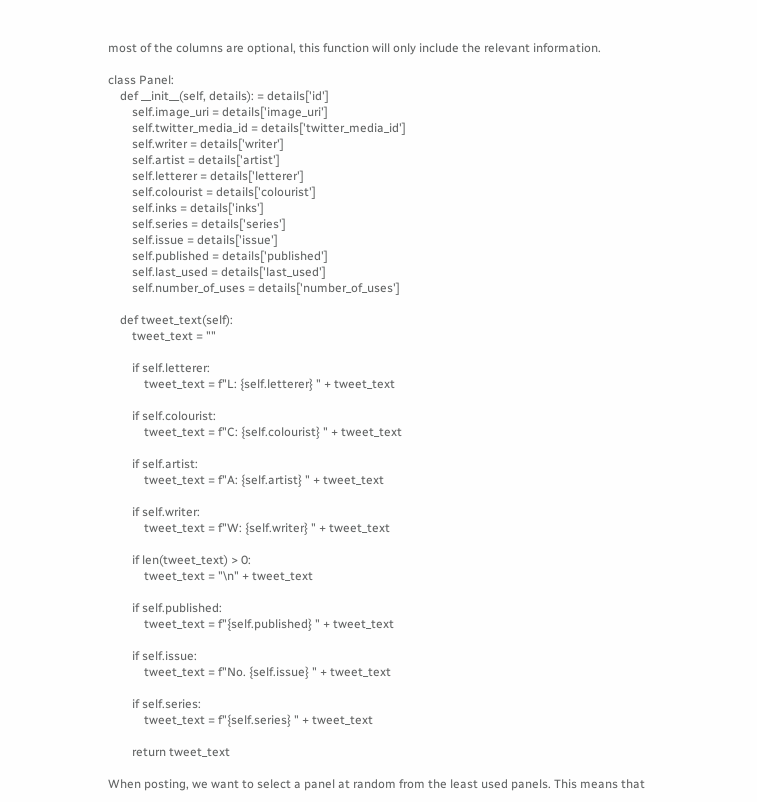most of the columns are optional, this function will only include the relevant information.

class Panel:
    def __init__(self, details): = details['id']
        self.image_uri = details['image_uri']
        self.twitter_media_id = details['twitter_media_id']
        self.writer = details['writer']
        self.artist = details['artist']
        self.letterer = details['letterer']
        self.colourist = details['colourist']
        self.inks = details['inks']
        self.series = details['series']
        self.issue = details['issue']
        self.published = details['published']
        self.last_used = details['last_used']
        self.number_of_uses = details['number_of_uses']

    def tweet_text(self):
        tweet_text = ""

        if self.letterer:
            tweet_text = f"L: {self.letterer} " + tweet_text

        if self.colourist:
            tweet_text = f"C: {self.colourist} " + tweet_text

        if self.artist:
            tweet_text = f"A: {self.artist} " + tweet_text

        if self.writer:
            tweet_text = f"W: {self.writer} " + tweet_text

        if len(tweet_text) > 0:
            tweet_text = "\n" + tweet_text

        if self.published:
            tweet_text = f"{self.published} " + tweet_text

        if self.issue:
            tweet_text = f"No. {self.issue} " + tweet_text

        if self.series:
            tweet_text = f"{self.series} " + tweet_text

        return tweet_text

When posting, we want to select a panel at random from the least used panels. This means that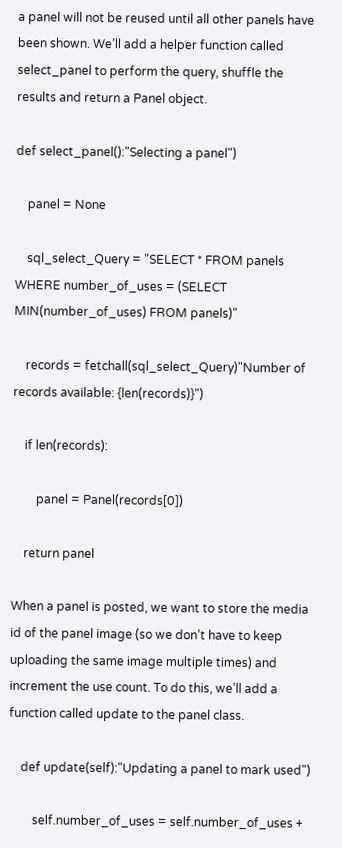a panel will not be reused until all other panels have been shown. We’ll add a helper function called select_panel to perform the query, shuffle the results and return a Panel object.

def select_panel():"Selecting a panel")

    panel = None

    sql_select_Query = "SELECT * FROM panels WHERE number_of_uses = (SELECT MIN(number_of_uses) FROM panels)"

    records = fetchall(sql_select_Query)"Number of records available: {len(records)}")

    if len(records):

        panel = Panel(records[0])

    return panel

When a panel is posted, we want to store the media id of the panel image (so we don’t have to keep uploading the same image multiple times) and increment the use count. To do this, we’ll add a function called update to the panel class.

    def update(self):"Updating a panel to mark used")

        self.number_of_uses = self.number_of_uses +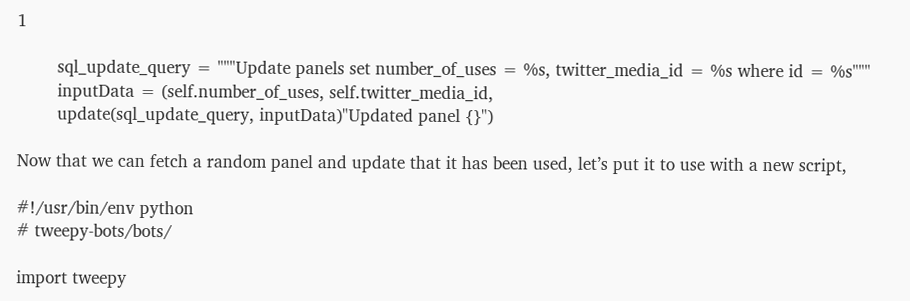1

        sql_update_query = """Update panels set number_of_uses = %s, twitter_media_id = %s where id = %s"""
        inputData = (self.number_of_uses, self.twitter_media_id,
        update(sql_update_query, inputData)"Updated panel {}")

Now that we can fetch a random panel and update that it has been used, let’s put it to use with a new script,

#!/usr/bin/env python
# tweepy-bots/bots/

import tweepy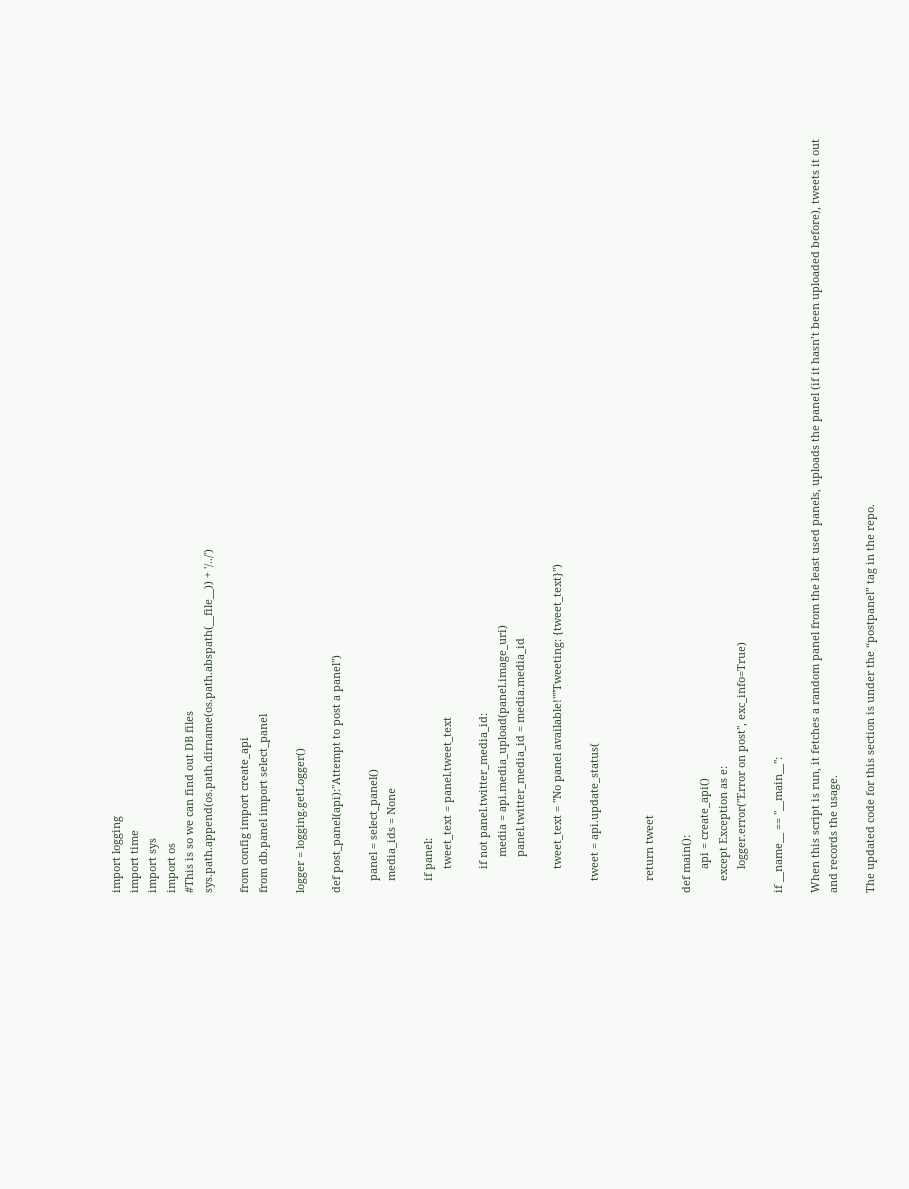import logging
import time
import sys
import os
#This is so we can find out DB files
sys.path.append(os.path.dirname(os.path.abspath(__file__)) + '/../')

from config import create_api
from db.panel import select_panel

logger = logging.getLogger()

def post_panel(api):"Attempt to post a panel")

    panel = select_panel()
    media_ids = None

    if panel:
        tweet_text = panel.tweet_text

        if not panel.twitter_media_id:
            media = api.media_upload(panel.image_uri)
            panel.twitter_media_id = media.media_id

        tweet_text = "No panel available!""Tweeting: {tweet_text}")

    tweet = api.update_status(


    return tweet

def main():
        api = create_api()
    except Exception as e:
        logger.error("Error on post", exc_info=True)

if __name__ == "__main__":

When this script is run, it fetches a random panel from the least used panels, uploads the panel (if it hasn’t been uploaded before), tweets it out and records the usage.

The updated code for this section is under the “postpanel” tag in the repo.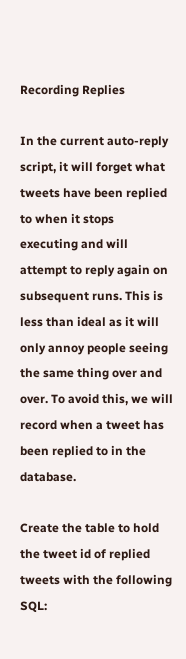Recording Replies

In the current auto-reply script, it will forget what tweets have been replied to when it stops executing and will attempt to reply again on subsequent runs. This is less than ideal as it will only annoy people seeing the same thing over and over. To avoid this, we will record when a tweet has been replied to in the database.

Create the table to hold the tweet id of replied tweets with the following SQL: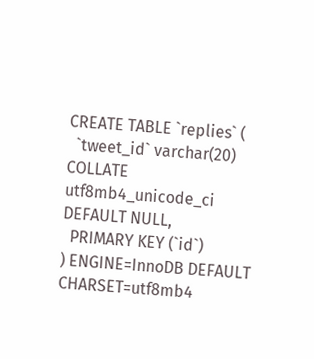CREATE TABLE `replies` (
  `tweet_id` varchar(20) COLLATE utf8mb4_unicode_ci DEFAULT NULL,
  PRIMARY KEY (`id`)
) ENGINE=InnoDB DEFAULT CHARSET=utf8mb4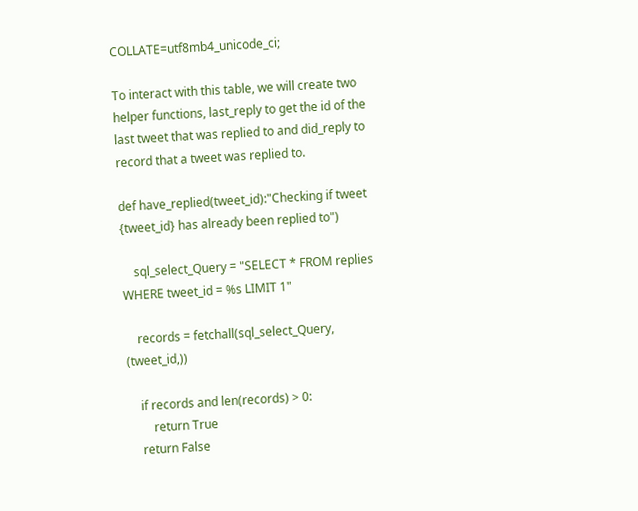COLLATE=utf8mb4_unicode_ci;

To interact with this table, we will create two helper functions, last_reply to get the id of the last tweet that was replied to and did_reply to record that a tweet was replied to.

def have_replied(tweet_id):"Checking if tweet {tweet_id} has already been replied to")

    sql_select_Query = "SELECT * FROM replies WHERE tweet_id = %s LIMIT 1"

    records = fetchall(sql_select_Query, (tweet_id,))

    if records and len(records) > 0:
        return True
    return False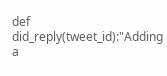def did_reply(tweet_id):"Adding a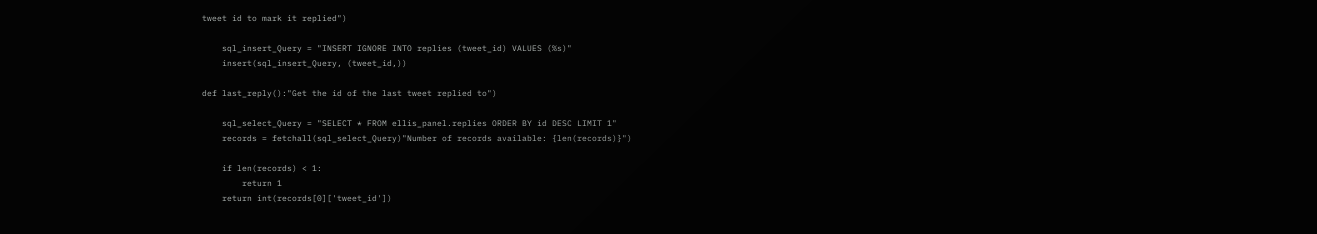tweet id to mark it replied")

    sql_insert_Query = "INSERT IGNORE INTO replies (tweet_id) VALUES (%s)"
    insert(sql_insert_Query, (tweet_id,))

def last_reply():"Get the id of the last tweet replied to")

    sql_select_Query = "SELECT * FROM ellis_panel.replies ORDER BY id DESC LIMIT 1"
    records = fetchall(sql_select_Query)"Number of records available: {len(records)}")

    if len(records) < 1:
        return 1
    return int(records[0]['tweet_id'])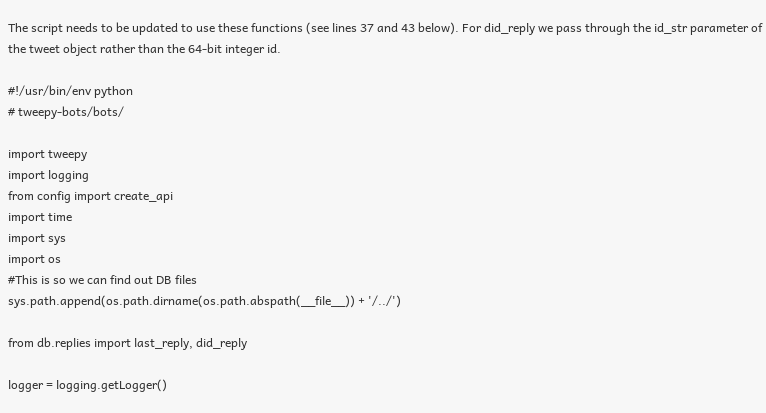The script needs to be updated to use these functions (see lines 37 and 43 below). For did_reply we pass through the id_str parameter of the tweet object rather than the 64-bit integer id.

#!/usr/bin/env python
# tweepy-bots/bots/

import tweepy
import logging
from config import create_api
import time
import sys
import os
#This is so we can find out DB files
sys.path.append(os.path.dirname(os.path.abspath(__file__)) + '/../')

from db.replies import last_reply, did_reply

logger = logging.getLogger()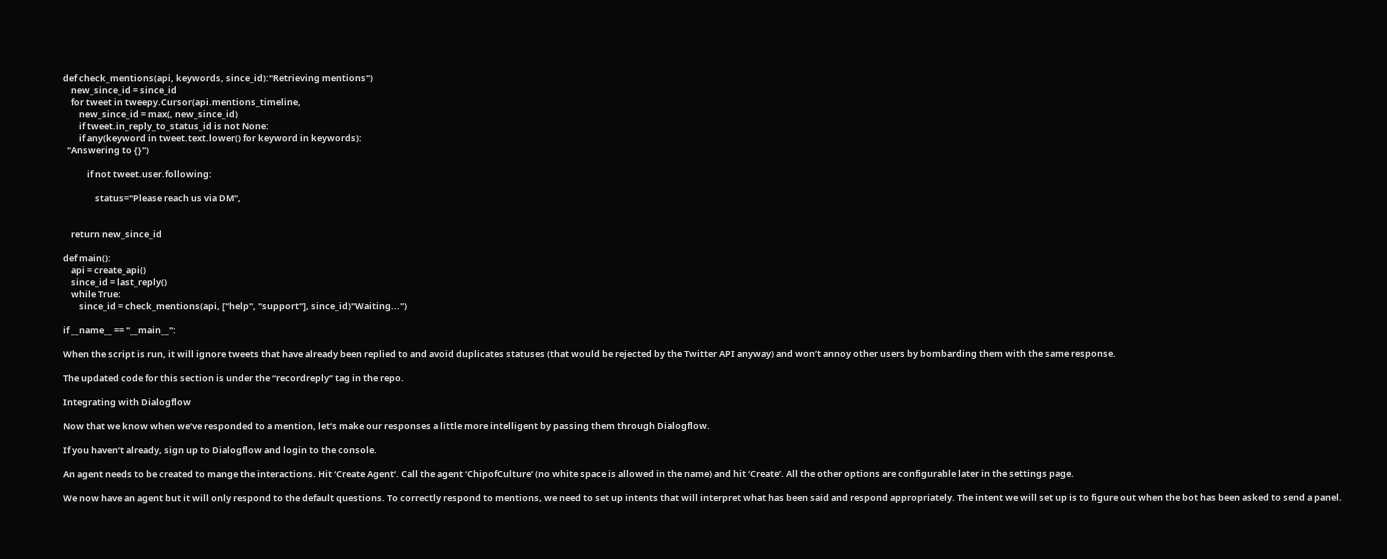def check_mentions(api, keywords, since_id):"Retrieving mentions")
    new_since_id = since_id
    for tweet in tweepy.Cursor(api.mentions_timeline,
        new_since_id = max(, new_since_id)
        if tweet.in_reply_to_status_id is not None:
        if any(keyword in tweet.text.lower() for keyword in keywords):
  "Answering to {}")

            if not tweet.user.following:

                status="Please reach us via DM",


    return new_since_id

def main():
    api = create_api()
    since_id = last_reply()
    while True:
        since_id = check_mentions(api, ["help", "support"], since_id)"Waiting...")

if __name__ == "__main__":

When the script is run, it will ignore tweets that have already been replied to and avoid duplicates statuses (that would be rejected by the Twitter API anyway) and won’t annoy other users by bombarding them with the same response.

The updated code for this section is under the “recordreply” tag in the repo.

Integrating with Dialogflow

Now that we know when we’ve responded to a mention, let’s make our responses a little more intelligent by passing them through Dialogflow.

If you haven’t already, sign up to Dialogflow and login to the console.

An agent needs to be created to mange the interactions. Hit ‘Create Agent’. Call the agent ‘ChipofCulture’ (no white space is allowed in the name) and hit ‘Create’. All the other options are configurable later in the settings page.

We now have an agent but it will only respond to the default questions. To correctly respond to mentions, we need to set up intents that will interpret what has been said and respond appropriately. The intent we will set up is to figure out when the bot has been asked to send a panel.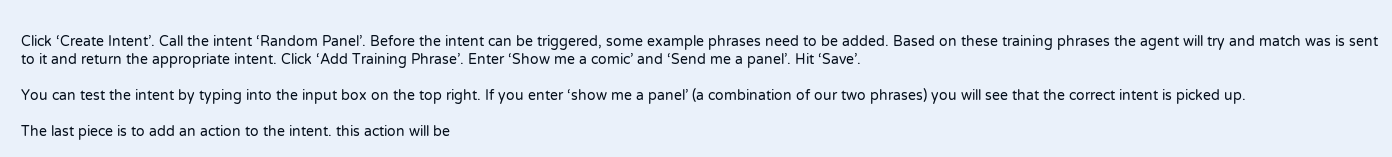Click ‘Create Intent’. Call the intent ‘Random Panel’. Before the intent can be triggered, some example phrases need to be added. Based on these training phrases the agent will try and match was is sent to it and return the appropriate intent. Click ‘Add Training Phrase’. Enter ‘Show me a comic’ and ‘Send me a panel’. Hit ‘Save’.

You can test the intent by typing into the input box on the top right. If you enter ‘show me a panel’ (a combination of our two phrases) you will see that the correct intent is picked up.

The last piece is to add an action to the intent. this action will be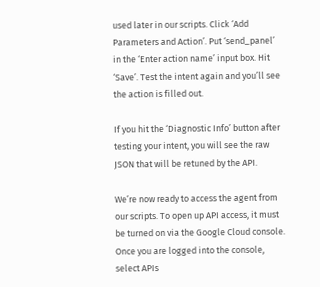used later in our scripts. Click ‘Add Parameters and Action’. Put ‘send_panel’ in the ‘Enter action name’ input box. Hit ‘Save’. Test the intent again and you’ll see the action is filled out.

If you hit the ‘Diagnostic Info’ button after testing your intent, you will see the raw JSON that will be retuned by the API.

We’re now ready to access the agent from our scripts. To open up API access, it must be turned on via the Google Cloud console. Once you are logged into the console, select APIs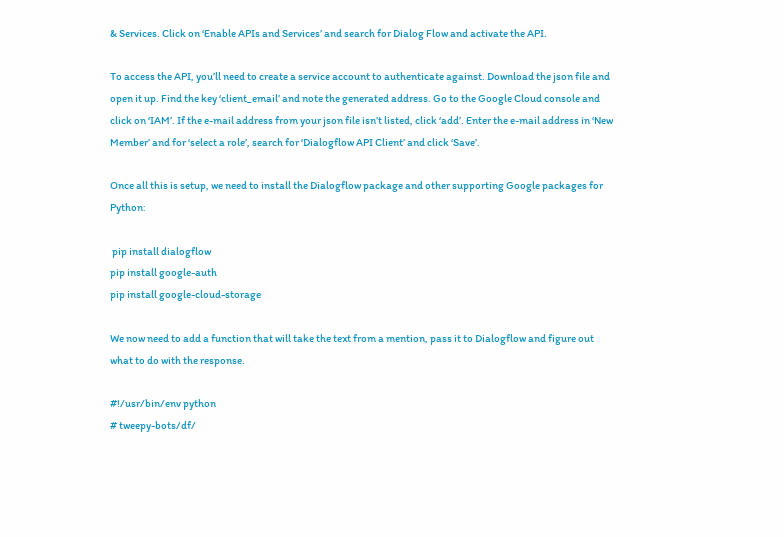& Services. Click on ‘Enable APIs and Services’ and search for Dialog Flow and activate the API.

To access the API, you’ll need to create a service account to authenticate against. Download the json file and open it up. Find the key ‘client_email’ and note the generated address. Go to the Google Cloud console and click on ‘IAM’. If the e-mail address from your json file isn’t listed, click ‘add’. Enter the e-mail address in ‘New Member’ and for ‘select a role’, search for ‘Dialogflow API Client’ and click ‘Save’.

Once all this is setup, we need to install the Dialogflow package and other supporting Google packages for Python:

 pip install dialogflow
pip install google-auth
pip install google-cloud-storage

We now need to add a function that will take the text from a mention, pass it to Dialogflow and figure out what to do with the response.

#!/usr/bin/env python
# tweepy-bots/df/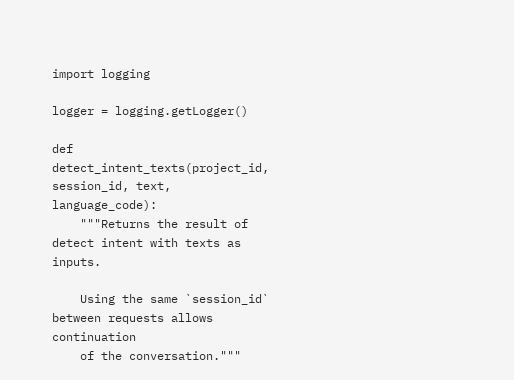import logging

logger = logging.getLogger()

def detect_intent_texts(project_id, session_id, text, language_code):
    """Returns the result of detect intent with texts as inputs.

    Using the same `session_id` between requests allows continuation
    of the conversation."""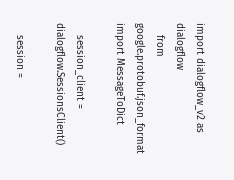import dialogflow_v2 as dialogflow
    from google.protobuf.json_format import MessageToDict

    session_client = dialogflow.SessionsClient()

    session =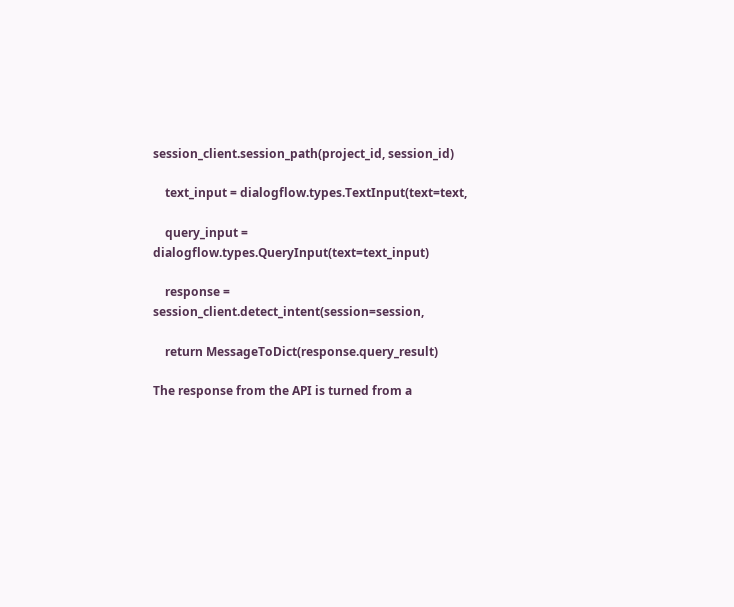session_client.session_path(project_id, session_id)

    text_input = dialogflow.types.TextInput(text=text,

    query_input = dialogflow.types.QueryInput(text=text_input)

    response = session_client.detect_intent(session=session,

    return MessageToDict(response.query_result)

The response from the API is turned from a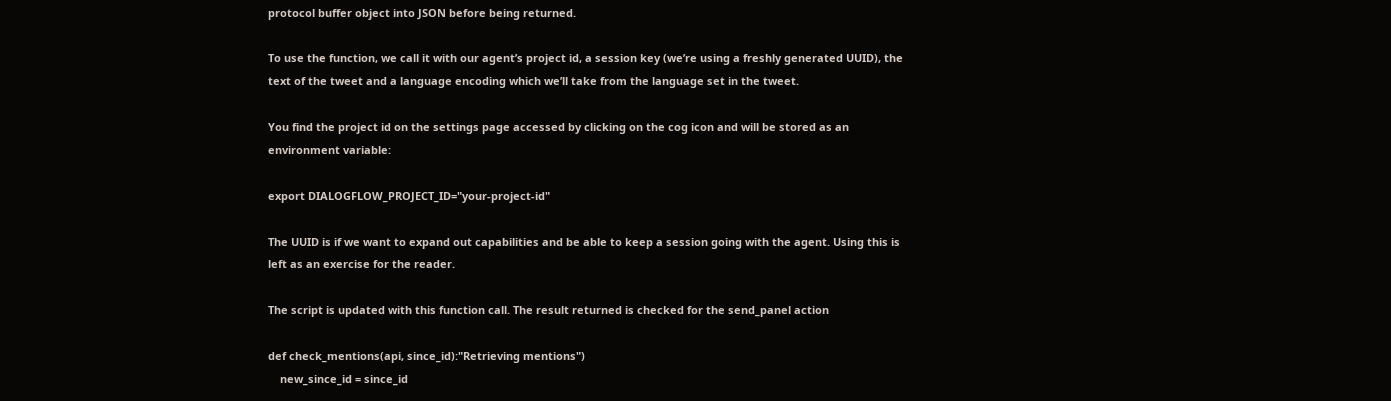protocol buffer object into JSON before being returned.

To use the function, we call it with our agent’s project id, a session key (we’re using a freshly generated UUID), the text of the tweet and a language encoding which we’ll take from the language set in the tweet.

You find the project id on the settings page accessed by clicking on the cog icon and will be stored as an environment variable:

export DIALOGFLOW_PROJECT_ID="your-project-id"

The UUID is if we want to expand out capabilities and be able to keep a session going with the agent. Using this is left as an exercise for the reader.

The script is updated with this function call. The result returned is checked for the send_panel action

def check_mentions(api, since_id):"Retrieving mentions")
    new_since_id = since_id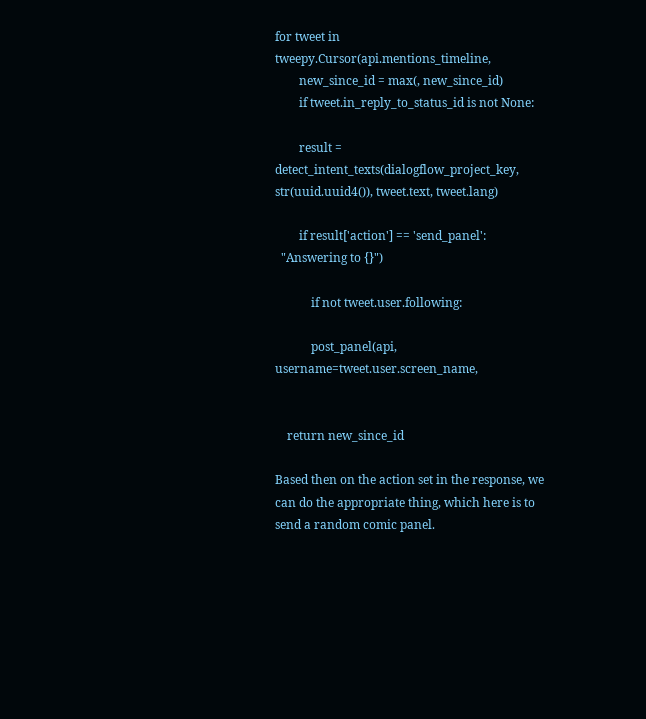for tweet in tweepy.Cursor(api.mentions_timeline,
        new_since_id = max(, new_since_id)
        if tweet.in_reply_to_status_id is not None:

        result = detect_intent_texts(dialogflow_project_key, str(uuid.uuid4()), tweet.text, tweet.lang)

        if result['action'] == 'send_panel':
  "Answering to {}")

            if not tweet.user.following:

            post_panel(api, username=tweet.user.screen_name,


    return new_since_id

Based then on the action set in the response, we can do the appropriate thing, which here is to send a random comic panel.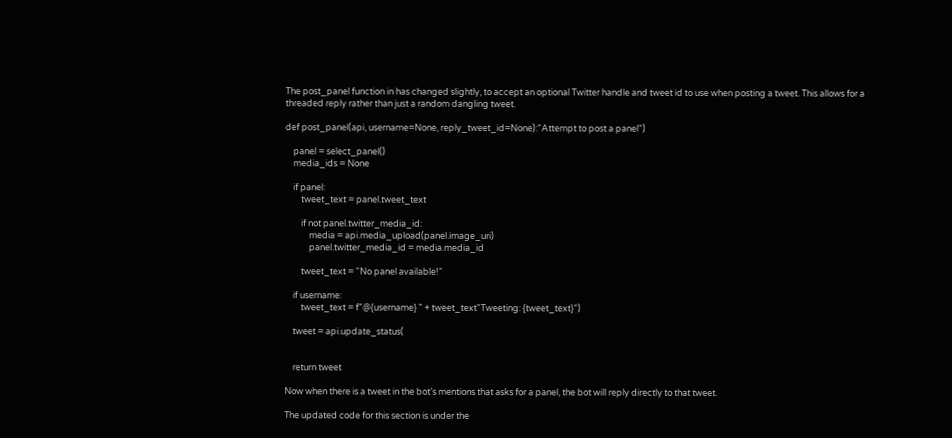The post_panel function in has changed slightly, to accept an optional Twitter handle and tweet id to use when posting a tweet. This allows for a threaded reply rather than just a random dangling tweet.

def post_panel(api, username=None, reply_tweet_id=None):"Attempt to post a panel")

    panel = select_panel()
    media_ids = None

    if panel:
        tweet_text = panel.tweet_text

        if not panel.twitter_media_id:
            media = api.media_upload(panel.image_uri)
            panel.twitter_media_id = media.media_id

        tweet_text = "No panel available!"

    if username:
        tweet_text = f"@{username} " + tweet_text"Tweeting: {tweet_text}")

    tweet = api.update_status(


    return tweet

Now when there is a tweet in the bot’s mentions that asks for a panel, the bot will reply directly to that tweet.

The updated code for this section is under the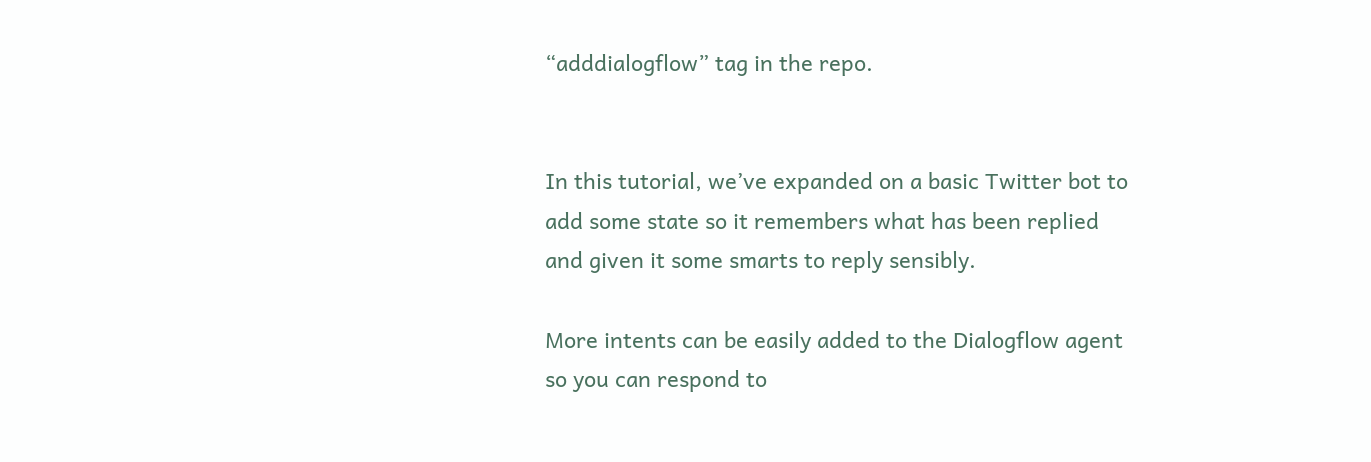“adddialogflow” tag in the repo.


In this tutorial, we’ve expanded on a basic Twitter bot to add some state so it remembers what has been replied and given it some smarts to reply sensibly.

More intents can be easily added to the Dialogflow agent so you can respond to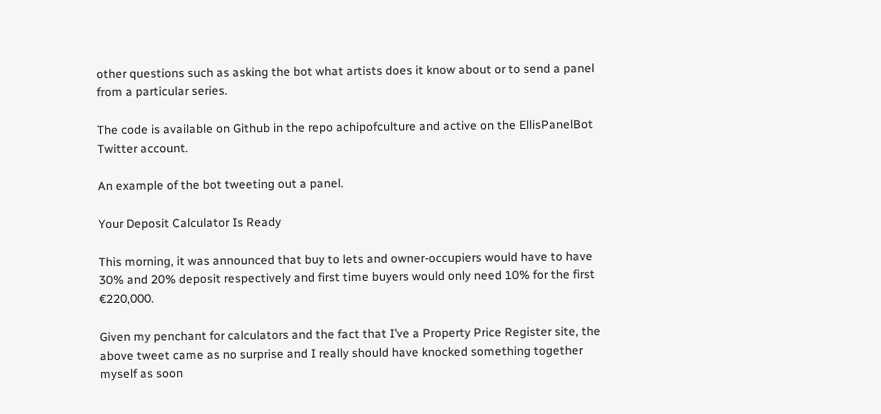other questions such as asking the bot what artists does it know about or to send a panel from a particular series.

The code is available on Github in the repo achipofculture and active on the EllisPanelBot Twitter account.

An example of the bot tweeting out a panel.

Your Deposit Calculator Is Ready

This morning, it was announced that buy to lets and owner-occupiers would have to have 30% and 20% deposit respectively and first time buyers would only need 10% for the first €220,000.

Given my penchant for calculators and the fact that I’ve a Property Price Register site, the above tweet came as no surprise and I really should have knocked something together myself as soon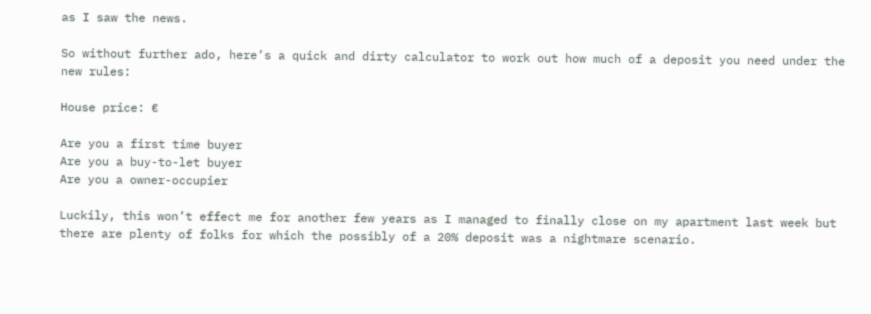as I saw the news.

So without further ado, here’s a quick and dirty calculator to work out how much of a deposit you need under the new rules:

House price: €

Are you a first time buyer
Are you a buy-to-let buyer
Are you a owner-occupier

Luckily, this won’t effect me for another few years as I managed to finally close on my apartment last week but there are plenty of folks for which the possibly of a 20% deposit was a nightmare scenario.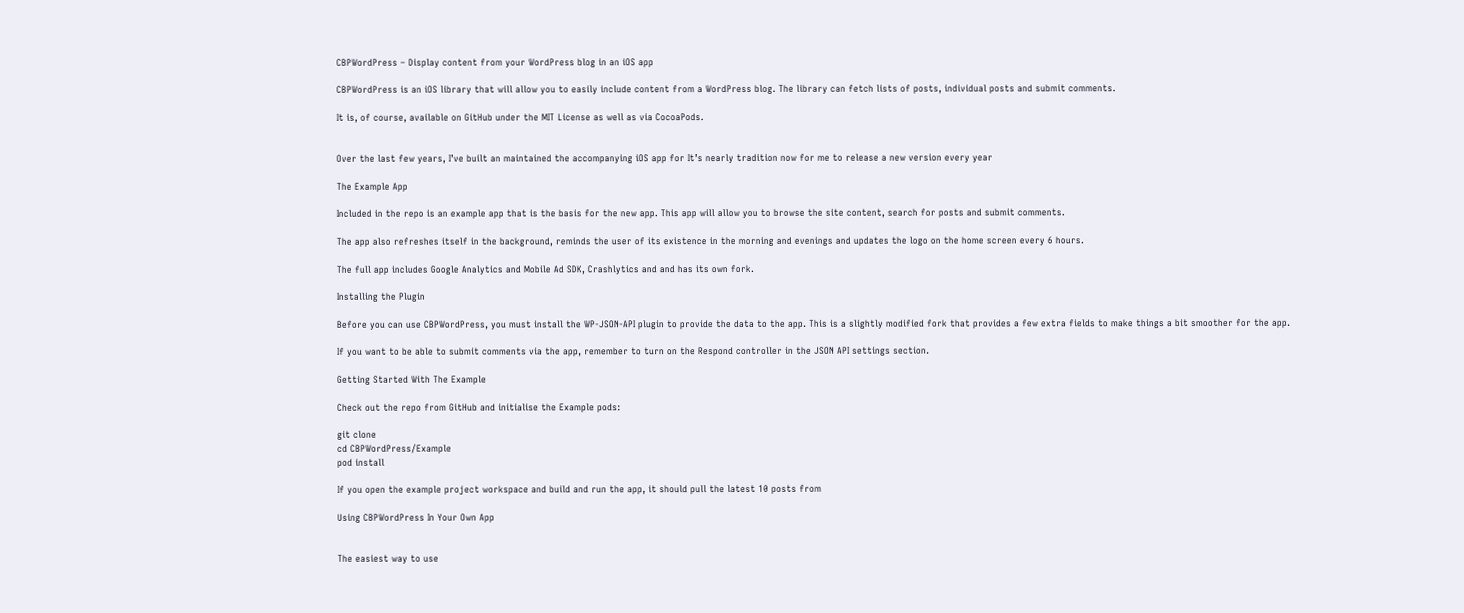CBPWordPress – Display content from your WordPress blog in an iOS app

CBPWordPress is an iOS library that will allow you to easily include content from a WordPress blog. The library can fetch lists of posts, individual posts and submit comments.

It is, of course, available on GitHub under the MIT License as well as via CocoaPods.


Over the last few years, I’ve built an maintained the accompanying iOS app for It’s nearly tradition now for me to release a new version every year

The Example App

Included in the repo is an example app that is the basis for the new app. This app will allow you to browse the site content, search for posts and submit comments.

The app also refreshes itself in the background, reminds the user of its existence in the morning and evenings and updates the logo on the home screen every 6 hours.

The full app includes Google Analytics and Mobile Ad SDK, Crashlytics and and has its own fork.

Installing the Plugin

Before you can use CBPWordPress, you must install the WP-JSON-API plugin to provide the data to the app. This is a slightly modified fork that provides a few extra fields to make things a bit smoother for the app.

If you want to be able to submit comments via the app, remember to turn on the Respond controller in the JSON API settings section.

Getting Started With The Example

Check out the repo from GitHub and initialise the Example pods:

git clone
cd CBPWordPress/Example
pod install

If you open the example project workspace and build and run the app, it should pull the latest 10 posts from

Using CBPWordPress In Your Own App


The easiest way to use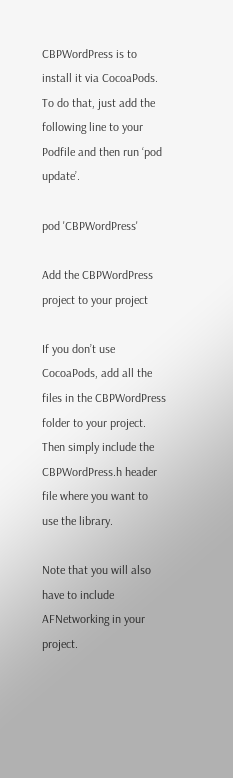CBPWordPress is to install it via CocoaPods. To do that, just add the following line to your Podfile and then run ‘pod update’.

pod 'CBPWordPress'

Add the CBPWordPress project to your project

If you don’t use CocoaPods, add all the files in the CBPWordPress folder to your project. Then simply include the CBPWordPress.h header file where you want to use the library.

Note that you will also have to include AFNetworking in your project.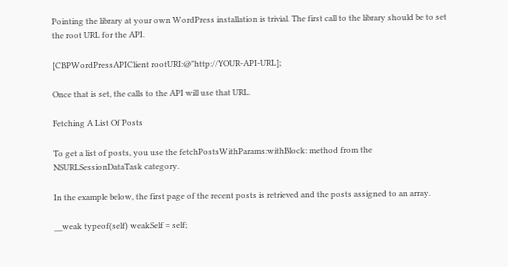Pointing the library at your own WordPress installation is trivial. The first call to the library should be to set the root URL for the API.

[CBPWordPressAPIClient rootURI:@"http://YOUR-API-URL];

Once that is set, the calls to the API will use that URL.

Fetching A List Of Posts

To get a list of posts, you use the fetchPostsWithParams:withBlock: method from the NSURLSessionDataTask category.

In the example below, the first page of the recent posts is retrieved and the posts assigned to an array.

__weak typeof(self) weakSelf = self;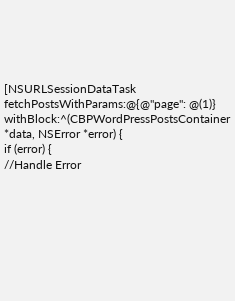[NSURLSessionDataTask fetchPostsWithParams:@{@"page": @(1)}
withBlock:^(CBPWordPressPostsContainer *data, NSError *error) {
if (error) {
//Handle Error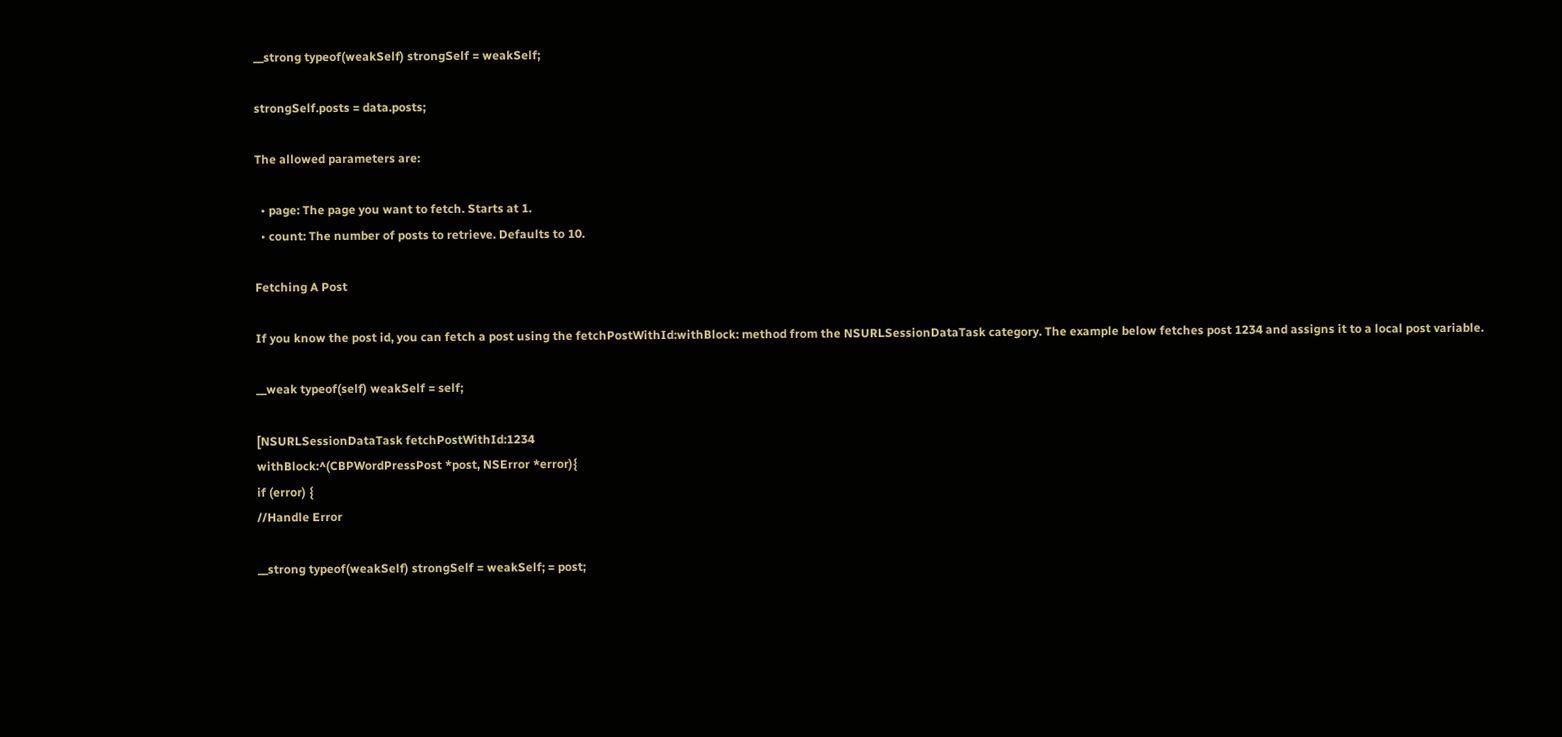__strong typeof(weakSelf) strongSelf = weakSelf;

strongSelf.posts = data.posts;

The allowed parameters are:

  • page: The page you want to fetch. Starts at 1.
  • count: The number of posts to retrieve. Defaults to 10.

Fetching A Post

If you know the post id, you can fetch a post using the fetchPostWithId:withBlock: method from the NSURLSessionDataTask category. The example below fetches post 1234 and assigns it to a local post variable.

__weak typeof(self) weakSelf = self;

[NSURLSessionDataTask fetchPostWithId:1234
withBlock:^(CBPWordPressPost *post, NSError *error){
if (error) {
//Handle Error

__strong typeof(weakSelf) strongSelf = weakSelf; = post;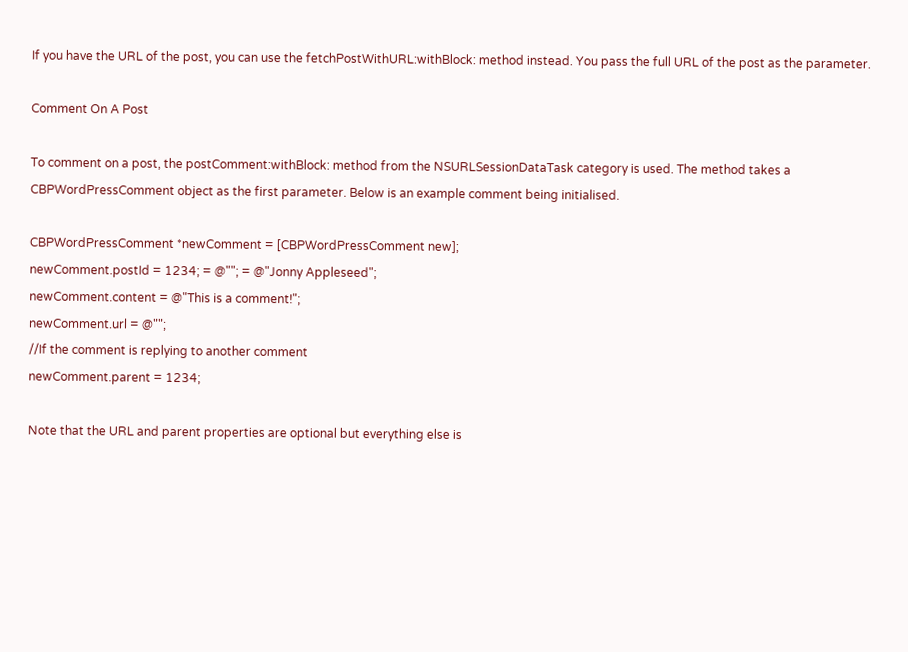If you have the URL of the post, you can use the fetchPostWithURL:withBlock: method instead. You pass the full URL of the post as the parameter.

Comment On A Post

To comment on a post, the postComment:withBlock: method from the NSURLSessionDataTask category is used. The method takes a CBPWordPressComment object as the first parameter. Below is an example comment being initialised.

CBPWordPressComment *newComment = [CBPWordPressComment new];
newComment.postId = 1234; = @""; = @"Jonny Appleseed";
newComment.content = @"This is a comment!";
newComment.url = @"";
//If the comment is replying to another comment
newComment.parent = 1234;

Note that the URL and parent properties are optional but everything else is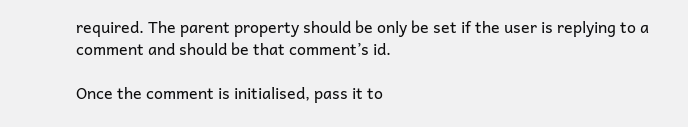required. The parent property should be only be set if the user is replying to a comment and should be that comment’s id.

Once the comment is initialised, pass it to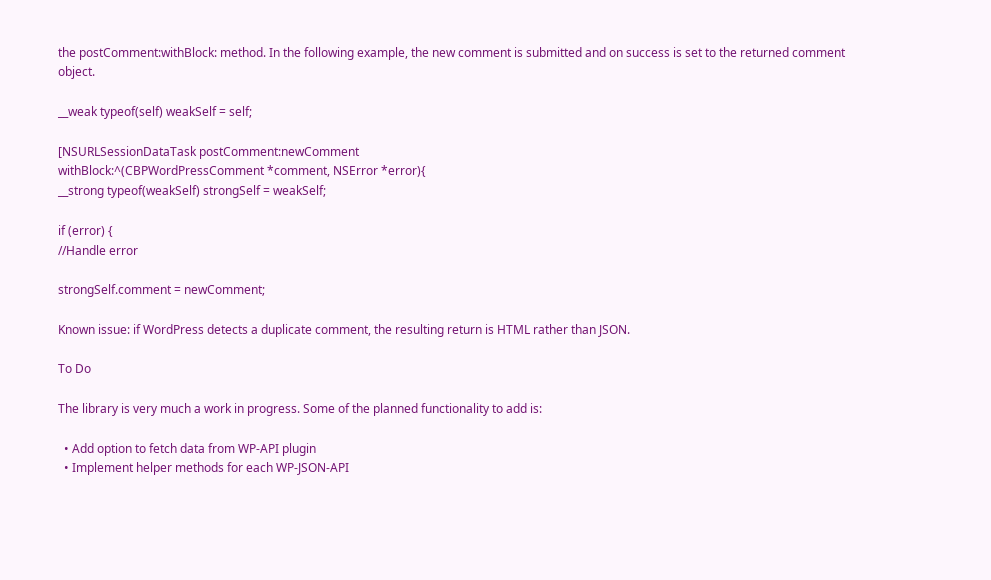the postComment:withBlock: method. In the following example, the new comment is submitted and on success is set to the returned comment object.

__weak typeof(self) weakSelf = self;

[NSURLSessionDataTask postComment:newComment
withBlock:^(CBPWordPressComment *comment, NSError *error){
__strong typeof(weakSelf) strongSelf = weakSelf;

if (error) {
//Handle error

strongSelf.comment = newComment;

Known issue: if WordPress detects a duplicate comment, the resulting return is HTML rather than JSON.

To Do

The library is very much a work in progress. Some of the planned functionality to add is:

  • Add option to fetch data from WP-API plugin
  • Implement helper methods for each WP-JSON-API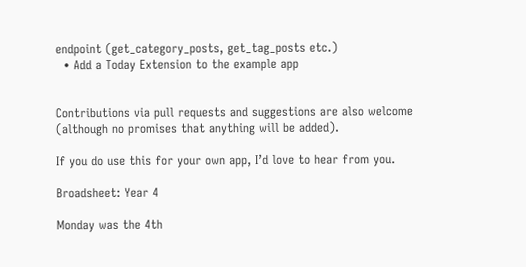endpoint (get_category_posts, get_tag_posts etc.)
  • Add a Today Extension to the example app


Contributions via pull requests and suggestions are also welcome (although no promises that anything will be added).

If you do use this for your own app, I’d love to hear from you.

Broadsheet: Year 4

Monday was the 4th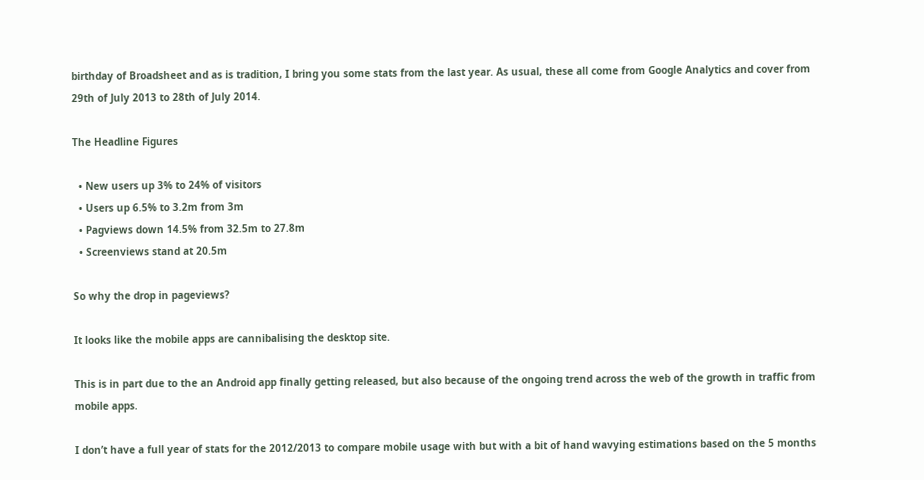birthday of Broadsheet and as is tradition, I bring you some stats from the last year. As usual, these all come from Google Analytics and cover from 29th of July 2013 to 28th of July 2014.

The Headline Figures

  • New users up 3% to 24% of visitors
  • Users up 6.5% to 3.2m from 3m
  • Pagviews down 14.5% from 32.5m to 27.8m
  • Screenviews stand at 20.5m

So why the drop in pageviews?

It looks like the mobile apps are cannibalising the desktop site.

This is in part due to the an Android app finally getting released, but also because of the ongoing trend across the web of the growth in traffic from mobile apps.

I don’t have a full year of stats for the 2012/2013 to compare mobile usage with but with a bit of hand wavying estimations based on the 5 months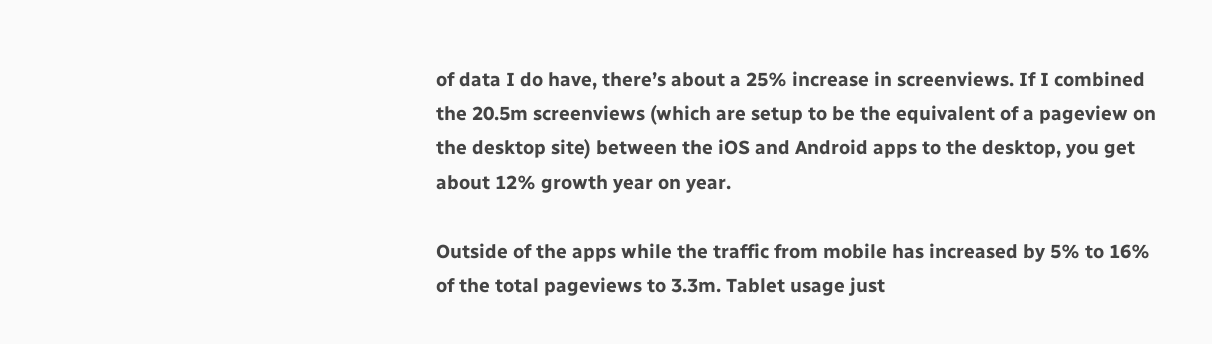of data I do have, there’s about a 25% increase in screenviews. If I combined the 20.5m screenviews (which are setup to be the equivalent of a pageview on the desktop site) between the iOS and Android apps to the desktop, you get about 12% growth year on year.

Outside of the apps while the traffic from mobile has increased by 5% to 16% of the total pageviews to 3.3m. Tablet usage just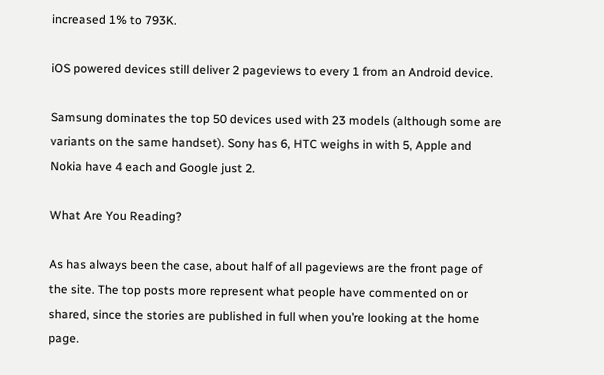increased 1% to 793K.

iOS powered devices still deliver 2 pageviews to every 1 from an Android device.

Samsung dominates the top 50 devices used with 23 models (although some are variants on the same handset). Sony has 6, HTC weighs in with 5, Apple and Nokia have 4 each and Google just 2.

What Are You Reading?

As has always been the case, about half of all pageviews are the front page of the site. The top posts more represent what people have commented on or shared, since the stories are published in full when you’re looking at the home page.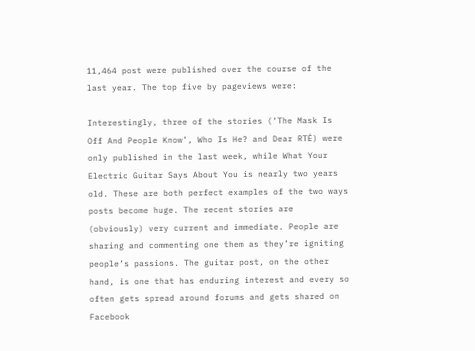11,464 post were published over the course of the last year. The top five by pageviews were:

Interestingly, three of the stories (‘The Mask Is Off And People Know’, Who Is He? and Dear RTÉ) were only published in the last week, while What Your Electric Guitar Says About You is nearly two years old. These are both perfect examples of the two ways posts become huge. The recent stories are (obviously) very current and immediate. People are sharing and commenting one them as they’re igniting people’s passions. The guitar post, on the other hand, is one that has enduring interest and every so often gets spread around forums and gets shared on Facebook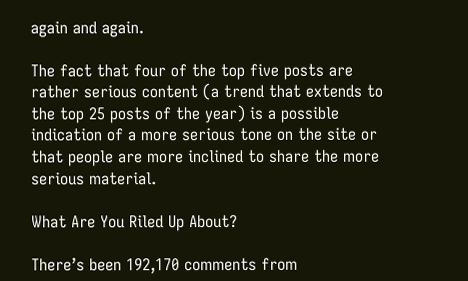again and again.

The fact that four of the top five posts are rather serious content (a trend that extends to the top 25 posts of the year) is a possible indication of a more serious tone on the site or that people are more inclined to share the more serious material.

What Are You Riled Up About?

There’s been 192,170 comments from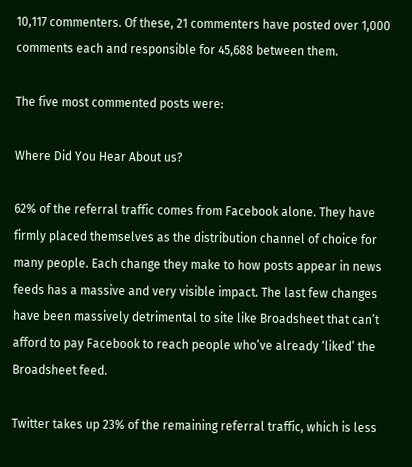10,117 commenters. Of these, 21 commenters have posted over 1,000 comments each and responsible for 45,688 between them.

The five most commented posts were:

Where Did You Hear About us?

62% of the referral traffic comes from Facebook alone. They have firmly placed themselves as the distribution channel of choice for many people. Each change they make to how posts appear in news feeds has a massive and very visible impact. The last few changes have been massively detrimental to site like Broadsheet that can’t afford to pay Facebook to reach people who’ve already ‘liked’ the Broadsheet feed.

Twitter takes up 23% of the remaining referral traffic, which is less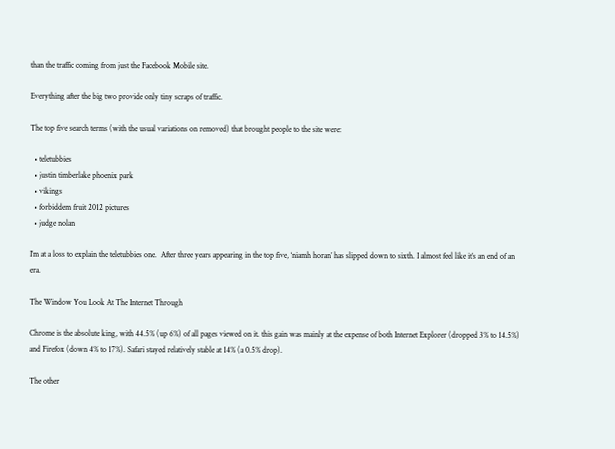than the traffic coming from just the Facebook Mobile site.

Everything after the big two provide only tiny scraps of traffic.

The top five search terms (with the usual variations on removed) that brought people to the site were:

  • teletubbies
  • justin timberlake phoenix park
  • vikings
  • forbiddem fruit 2012 pictures
  • judge nolan

I’m at a loss to explain the teletubbies one.  After three years appearing in the top five, ‘niamh horan’ has slipped down to sixth. I almost feel like it’s an end of an era.

The Window You Look At The Internet Through

Chrome is the absolute king, with 44.5% (up 6%) of all pages viewed on it. this gain was mainly at the expense of both Internet Explorer (dropped 3% to 14.5%) and Firefox (down 4% to 17%). Safari stayed relatively stable at 14% (a 0.5% drop).

The other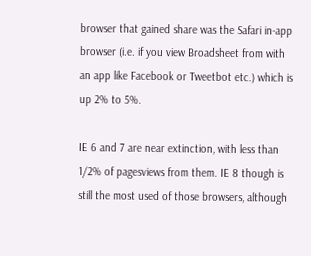browser that gained share was the Safari in-app browser (i.e. if you view Broadsheet from with an app like Facebook or Tweetbot etc.) which is up 2% to 5%.

IE 6 and 7 are near extinction, with less than 1/2% of pagesviews from them. IE 8 though is still the most used of those browsers, although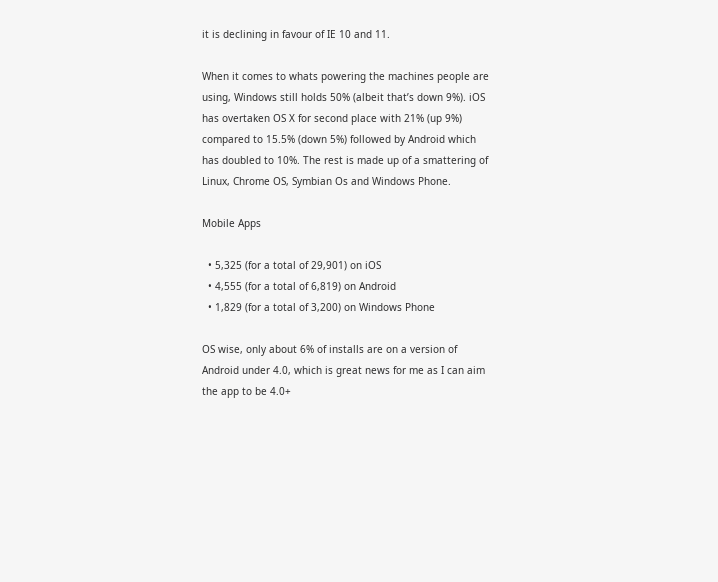it is declining in favour of IE 10 and 11.

When it comes to whats powering the machines people are using, Windows still holds 50% (albeit that’s down 9%). iOS has overtaken OS X for second place with 21% (up 9%) compared to 15.5% (down 5%) followed by Android which has doubled to 10%. The rest is made up of a smattering of Linux, Chrome OS, Symbian Os and Windows Phone.

Mobile Apps

  • 5,325 (for a total of 29,901) on iOS
  • 4,555 (for a total of 6,819) on Android
  • 1,829 (for a total of 3,200) on Windows Phone

OS wise, only about 6% of installs are on a version of Android under 4.0, which is great news for me as I can aim the app to be 4.0+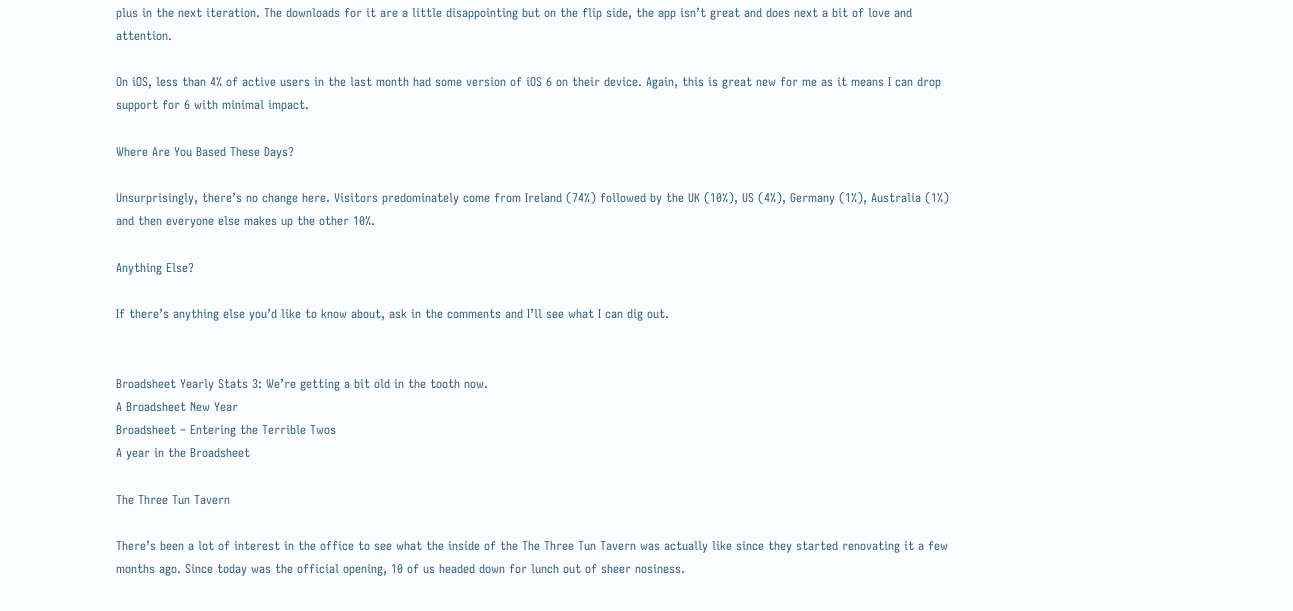plus in the next iteration. The downloads for it are a little disappointing but on the flip side, the app isn’t great and does next a bit of love and attention.

On iOS, less than 4% of active users in the last month had some version of iOS 6 on their device. Again, this is great new for me as it means I can drop support for 6 with minimal impact.

Where Are You Based These Days?

Unsurprisingly, there’s no change here. Visitors predominately come from Ireland (74%) followed by the UK (10%), US (4%), Germany (1%), Australia (1%) and then everyone else makes up the other 10%.

Anything Else?

If there’s anything else you’d like to know about, ask in the comments and I’ll see what I can dig out.


Broadsheet Yearly Stats 3: We’re getting a bit old in the tooth now.
A Broadsheet New Year
Broadsheet – Entering the Terrible Twos
A year in the Broadsheet

The Three Tun Tavern

There’s been a lot of interest in the office to see what the inside of the The Three Tun Tavern was actually like since they started renovating it a few months ago. Since today was the official opening, 10 of us headed down for lunch out of sheer nosiness.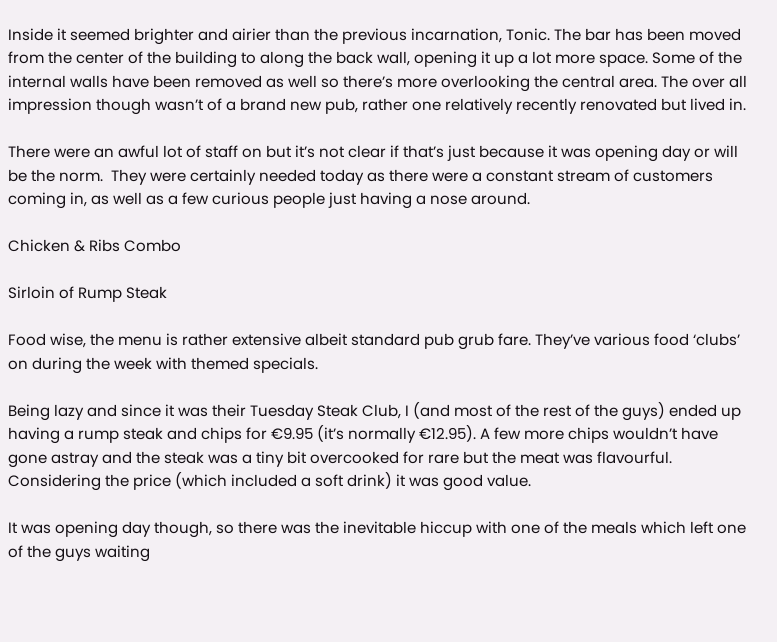Inside it seemed brighter and airier than the previous incarnation, Tonic. The bar has been moved from the center of the building to along the back wall, opening it up a lot more space. Some of the internal walls have been removed as well so there’s more overlooking the central area. The over all impression though wasn’t of a brand new pub, rather one relatively recently renovated but lived in.

There were an awful lot of staff on but it’s not clear if that’s just because it was opening day or will be the norm.  They were certainly needed today as there were a constant stream of customers coming in, as well as a few curious people just having a nose around.

Chicken & Ribs Combo

Sirloin of Rump Steak

Food wise, the menu is rather extensive albeit standard pub grub fare. They’ve various food ‘clubs’ on during the week with themed specials.

Being lazy and since it was their Tuesday Steak Club, I (and most of the rest of the guys) ended up having a rump steak and chips for €9.95 (it’s normally €12.95). A few more chips wouldn’t have gone astray and the steak was a tiny bit overcooked for rare but the meat was flavourful. Considering the price (which included a soft drink) it was good value.

It was opening day though, so there was the inevitable hiccup with one of the meals which left one of the guys waiting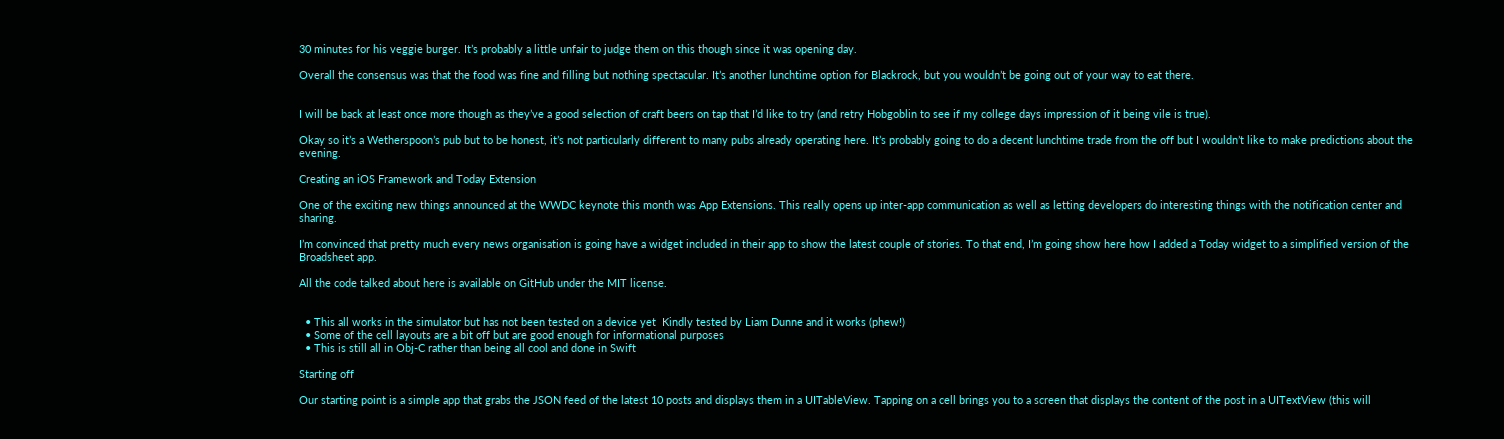30 minutes for his veggie burger. It’s probably a little unfair to judge them on this though since it was opening day.

Overall the consensus was that the food was fine and filling but nothing spectacular. It’s another lunchtime option for Blackrock, but you wouldn’t be going out of your way to eat there.


I will be back at least once more though as they’ve a good selection of craft beers on tap that I’d like to try (and retry Hobgoblin to see if my college days impression of it being vile is true).

Okay so it’s a Wetherspoon’s pub but to be honest, it’s not particularly different to many pubs already operating here. It’s probably going to do a decent lunchtime trade from the off but I wouldn’t like to make predictions about the evening.

Creating an iOS Framework and Today Extension

One of the exciting new things announced at the WWDC keynote this month was App Extensions. This really opens up inter-app communication as well as letting developers do interesting things with the notification center and sharing.

I’m convinced that pretty much every news organisation is going have a widget included in their app to show the latest couple of stories. To that end, I’m going show here how I added a Today widget to a simplified version of the Broadsheet app.

All the code talked about here is available on GitHub under the MIT license.


  • This all works in the simulator but has not been tested on a device yet  Kindly tested by Liam Dunne and it works (phew!)
  • Some of the cell layouts are a bit off but are good enough for informational purposes
  • This is still all in Obj-C rather than being all cool and done in Swift

Starting off

Our starting point is a simple app that grabs the JSON feed of the latest 10 posts and displays them in a UITableView. Tapping on a cell brings you to a screen that displays the content of the post in a UITextView (this will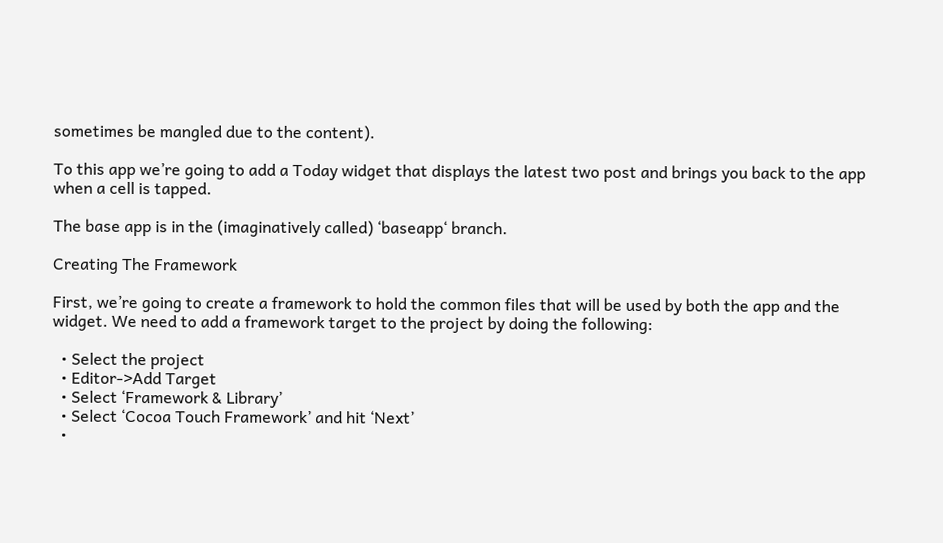sometimes be mangled due to the content).

To this app we’re going to add a Today widget that displays the latest two post and brings you back to the app when a cell is tapped.

The base app is in the (imaginatively called) ‘baseapp‘ branch.

Creating The Framework

First, we’re going to create a framework to hold the common files that will be used by both the app and the widget. We need to add a framework target to the project by doing the following:

  • Select the project
  • Editor->Add Target
  • Select ‘Framework & Library’
  • Select ‘Cocoa Touch Framework’ and hit ‘Next’
  •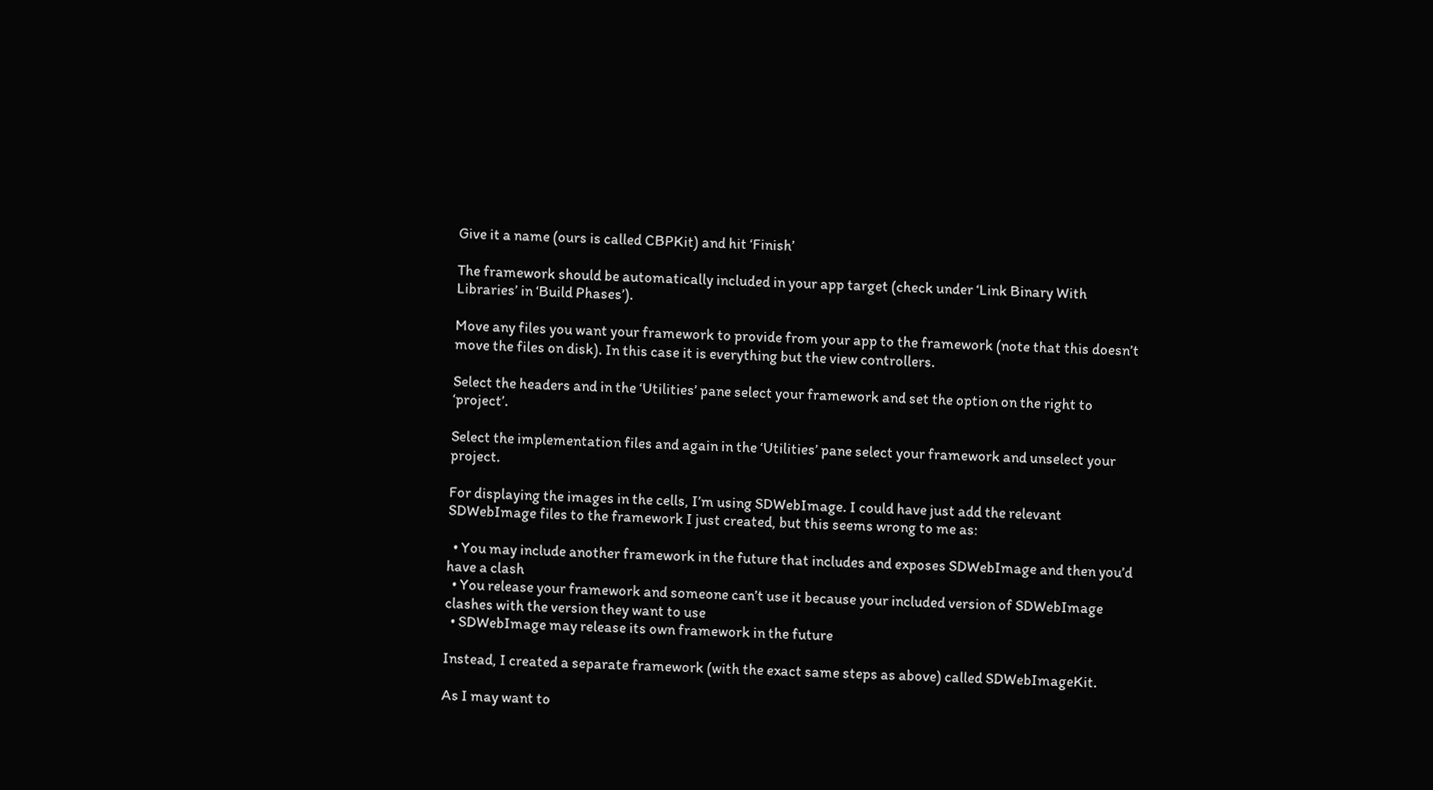Give it a name (ours is called CBPKit) and hit ‘Finish’

The framework should be automatically included in your app target (check under ‘Link Binary With Libraries’ in ‘Build Phases’).

Move any files you want your framework to provide from your app to the framework (note that this doesn’t move the files on disk). In this case it is everything but the view controllers.

Select the headers and in the ‘Utilities’ pane select your framework and set the option on the right to ‘project’.

Select the implementation files and again in the ‘Utilities’ pane select your framework and unselect your project.

For displaying the images in the cells, I’m using SDWebImage. I could have just add the relevant SDWebImage files to the framework I just created, but this seems wrong to me as:

  • You may include another framework in the future that includes and exposes SDWebImage and then you’d have a clash
  • You release your framework and someone can’t use it because your included version of SDWebImage clashes with the version they want to use
  • SDWebImage may release its own framework in the future

Instead, I created a separate framework (with the exact same steps as above) called SDWebImageKit.

As I may want to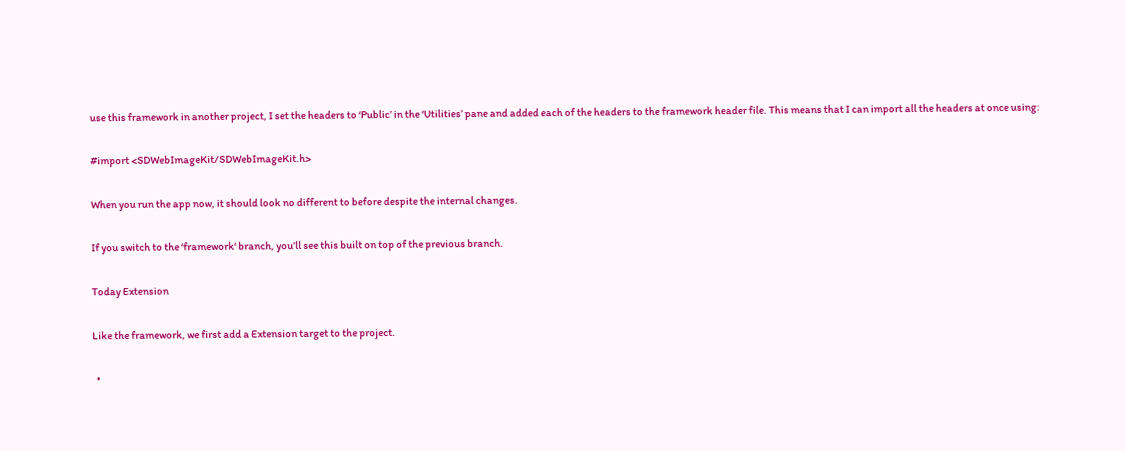use this framework in another project, I set the headers to ‘Public’ in the ‘Utilities’ pane and added each of the headers to the framework header file. This means that I can import all the headers at once using:

#import <SDWebImageKit/SDWebImageKit.h>

When you run the app now, it should look no different to before despite the internal changes.

If you switch to the ‘framework‘ branch, you’ll see this built on top of the previous branch.

Today Extension

Like the framework, we first add a Extension target to the project.

  •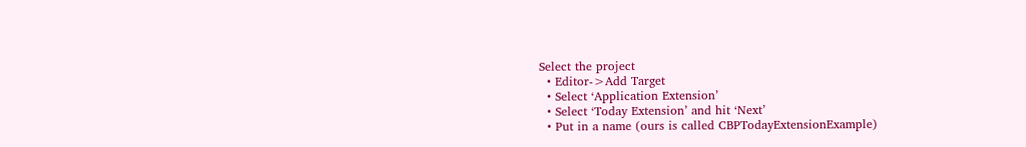Select the project
  • Editor->Add Target
  • Select ‘Application Extension’
  • Select ‘Today Extension’ and hit ‘Next’
  • Put in a name (ours is called CBPTodayExtensionExample)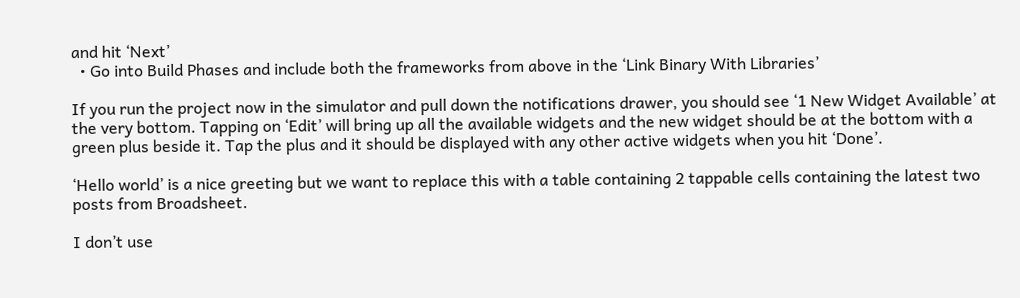and hit ‘Next’
  • Go into Build Phases and include both the frameworks from above in the ‘Link Binary With Libraries’

If you run the project now in the simulator and pull down the notifications drawer, you should see ‘1 New Widget Available’ at the very bottom. Tapping on ‘Edit’ will bring up all the available widgets and the new widget should be at the bottom with a green plus beside it. Tap the plus and it should be displayed with any other active widgets when you hit ‘Done’.

‘Hello world’ is a nice greeting but we want to replace this with a table containing 2 tappable cells containing the latest two posts from Broadsheet.

I don’t use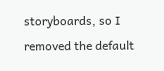storyboards, so I removed the default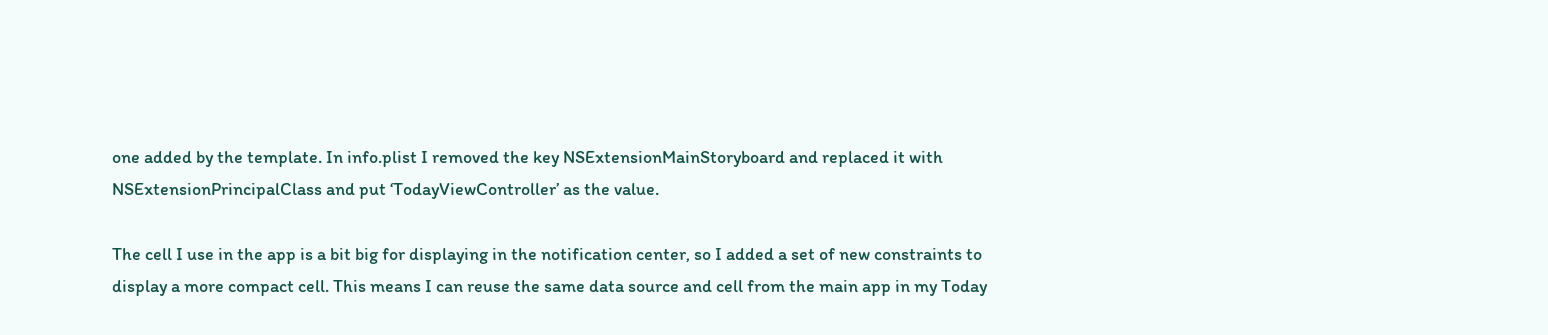one added by the template. In info.plist I removed the key NSExtensionMainStoryboard and replaced it with NSExtensionPrincipalClass and put ‘TodayViewController’ as the value.

The cell I use in the app is a bit big for displaying in the notification center, so I added a set of new constraints to display a more compact cell. This means I can reuse the same data source and cell from the main app in my Today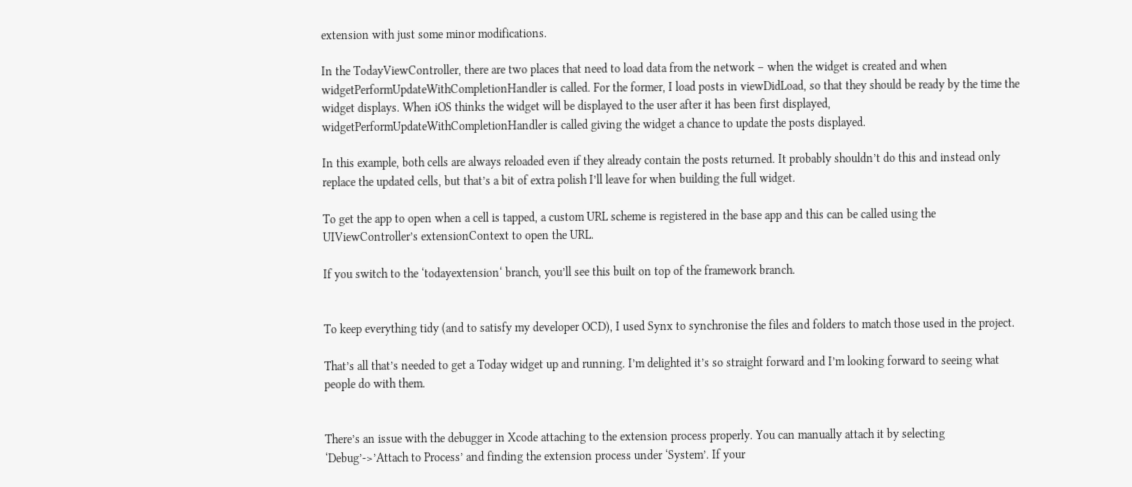extension with just some minor modifications.

In the TodayViewController, there are two places that need to load data from the network – when the widget is created and when widgetPerformUpdateWithCompletionHandler is called. For the former, I load posts in viewDidLoad, so that they should be ready by the time the widget displays. When iOS thinks the widget will be displayed to the user after it has been first displayed, widgetPerformUpdateWithCompletionHandler is called giving the widget a chance to update the posts displayed.

In this example, both cells are always reloaded even if they already contain the posts returned. It probably shouldn’t do this and instead only replace the updated cells, but that’s a bit of extra polish I’ll leave for when building the full widget.

To get the app to open when a cell is tapped, a custom URL scheme is registered in the base app and this can be called using the UIViewController’s extensionContext to open the URL.

If you switch to the ‘todayextension‘ branch, you’ll see this built on top of the framework branch.


To keep everything tidy (and to satisfy my developer OCD), I used Synx to synchronise the files and folders to match those used in the project.

That’s all that’s needed to get a Today widget up and running. I’m delighted it’s so straight forward and I’m looking forward to seeing what people do with them.


There’s an issue with the debugger in Xcode attaching to the extension process properly. You can manually attach it by selecting ‘Debug’->’Attach to Process’ and finding the extension process under ‘System’. If your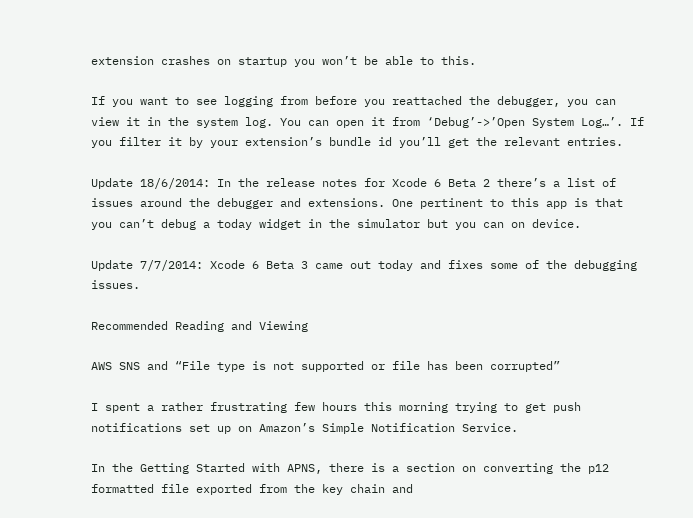extension crashes on startup you won’t be able to this.

If you want to see logging from before you reattached the debugger, you can view it in the system log. You can open it from ‘Debug’->’Open System Log…’. If you filter it by your extension’s bundle id you’ll get the relevant entries.

Update 18/6/2014: In the release notes for Xcode 6 Beta 2 there’s a list of issues around the debugger and extensions. One pertinent to this app is that you can’t debug a today widget in the simulator but you can on device.

Update 7/7/2014: Xcode 6 Beta 3 came out today and fixes some of the debugging issues.

Recommended Reading and Viewing

AWS SNS and “File type is not supported or file has been corrupted”

I spent a rather frustrating few hours this morning trying to get push notifications set up on Amazon’s Simple Notification Service.

In the Getting Started with APNS, there is a section on converting the p12 formatted file exported from the key chain and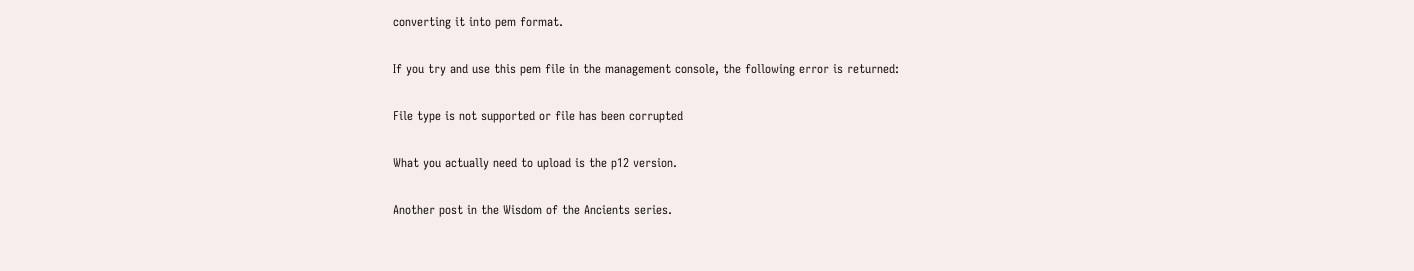converting it into pem format.

If you try and use this pem file in the management console, the following error is returned:

File type is not supported or file has been corrupted

What you actually need to upload is the p12 version.

Another post in the Wisdom of the Ancients series.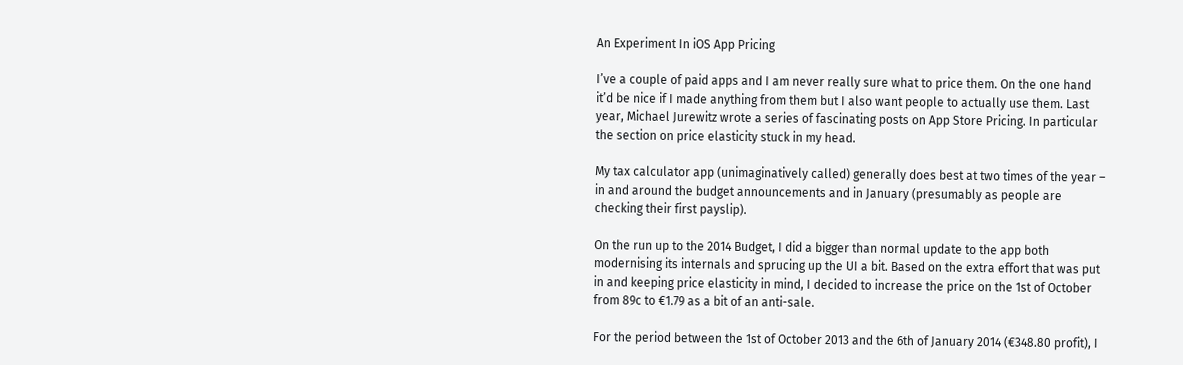An Experiment In iOS App Pricing

I’ve a couple of paid apps and I am never really sure what to price them. On the one hand it’d be nice if I made anything from them but I also want people to actually use them. Last year, Michael Jurewitz wrote a series of fascinating posts on App Store Pricing. In particular the section on price elasticity stuck in my head.

My tax calculator app (unimaginatively called) generally does best at two times of the year – in and around the budget announcements and in January (presumably as people are checking their first payslip).

On the run up to the 2014 Budget, I did a bigger than normal update to the app both modernising its internals and sprucing up the UI a bit. Based on the extra effort that was put in and keeping price elasticity in mind, I decided to increase the price on the 1st of October from 89c to €1.79 as a bit of an anti-sale.

For the period between the 1st of October 2013 and the 6th of January 2014 (€348.80 profit), I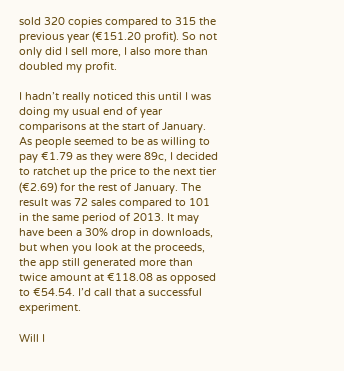sold 320 copies compared to 315 the previous year (€151.20 profit). So not only did I sell more, I also more than doubled my profit.

I hadn’t really noticed this until I was doing my usual end of year comparisons at the start of January. As people seemed to be as willing to pay €1.79 as they were 89c, I decided to ratchet up the price to the next tier (€2.69) for the rest of January. The result was 72 sales compared to 101 in the same period of 2013. It may have been a 30% drop in downloads, but when you look at the proceeds, the app still generated more than twice amount at €118.08 as opposed to €54.54. I’d call that a successful experiment.

Will I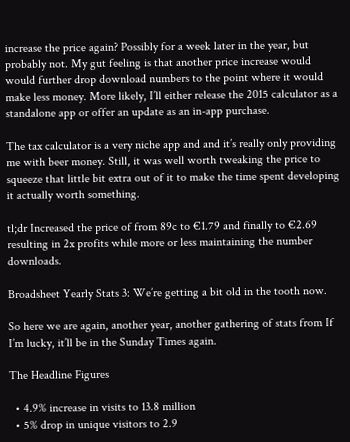increase the price again? Possibly for a week later in the year, but probably not. My gut feeling is that another price increase would would further drop download numbers to the point where it would make less money. More likely, I’ll either release the 2015 calculator as a standalone app or offer an update as an in-app purchase.

The tax calculator is a very niche app and and it’s really only providing me with beer money. Still, it was well worth tweaking the price to squeeze that little bit extra out of it to make the time spent developing it actually worth something.

tl;dr Increased the price of from 89c to €1.79 and finally to €2.69 resulting in 2x profits while more or less maintaining the number downloads.

Broadsheet Yearly Stats 3: We’re getting a bit old in the tooth now.

So here we are again, another year, another gathering of stats from If I’m lucky, it’ll be in the Sunday Times again.

The Headline Figures

  • 4.9% increase in visits to 13.8 million
  • 5% drop in unique visitors to 2.9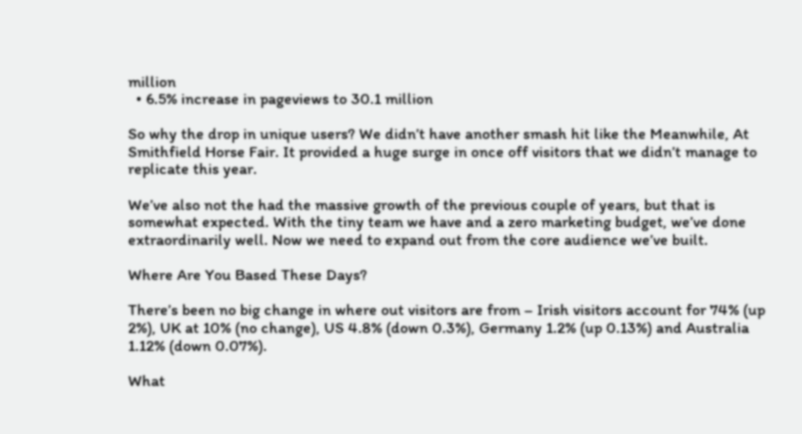million
  • 6.5% increase in pageviews to 30.1 million

So why the drop in unique users? We didn’t have another smash hit like the Meanwhile, At Smithfield Horse Fair. It provided a huge surge in once off visitors that we didn’t manage to replicate this year.

We’ve also not the had the massive growth of the previous couple of years, but that is somewhat expected. With the tiny team we have and a zero marketing budget, we’ve done extraordinarily well. Now we need to expand out from the core audience we’ve built.

Where Are You Based These Days?

There’s been no big change in where out visitors are from – Irish visitors account for 74% (up 2%), UK at 10% (no change), US 4.8% (down 0.3%), Germany 1.2% (up 0.13%) and Australia 1.12% (down 0.07%).

What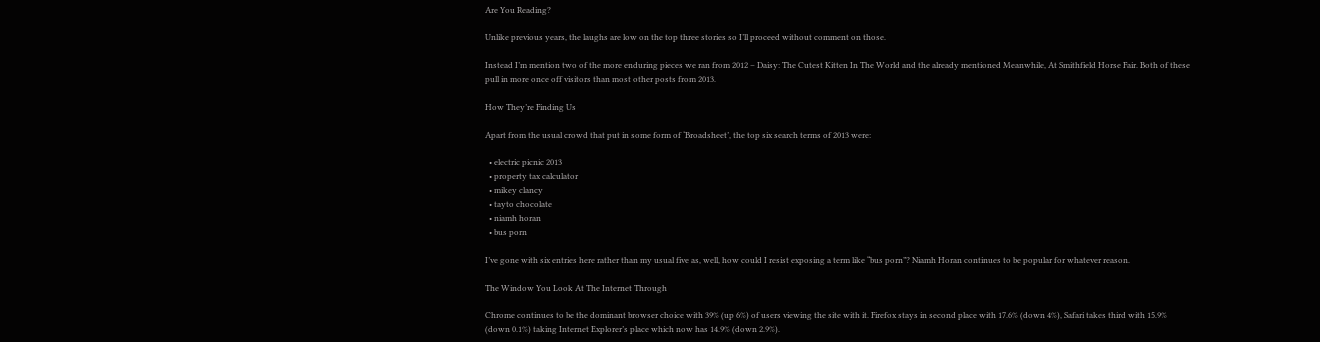Are You Reading?

Unlike previous years, the laughs are low on the top three stories so I’ll proceed without comment on those.

Instead I’m mention two of the more enduring pieces we ran from 2012 – Daisy: The Cutest Kitten In The World and the already mentioned Meanwhile, At Smithfield Horse Fair. Both of these pull in more once off visitors than most other posts from 2013.

How They’re Finding Us

Apart from the usual crowd that put in some form of ‘Broadsheet’, the top six search terms of 2013 were:

  • electric picnic 2013
  • property tax calculator
  • mikey clancy
  • tayto chocolate
  • niamh horan
  • bus porn

I’ve gone with six entries here rather than my usual five as, well, how could I resist exposing a term like “bus porn”? Niamh Horan continues to be popular for whatever reason.

The Window You Look At The Internet Through

Chrome continues to be the dominant browser choice with 39% (up 6%) of users viewing the site with it. Firefox stays in second place with 17.6% (down 4%), Safari takes third with 15.9% (down 0.1%) taking Internet Explorer’s place which now has 14.9% (down 2.9%).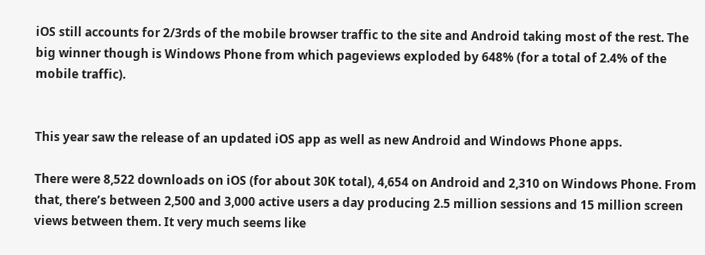iOS still accounts for 2/3rds of the mobile browser traffic to the site and Android taking most of the rest. The big winner though is Windows Phone from which pageviews exploded by 648% (for a total of 2.4% of the mobile traffic).


This year saw the release of an updated iOS app as well as new Android and Windows Phone apps.

There were 8,522 downloads on iOS (for about 30K total), 4,654 on Android and 2,310 on Windows Phone. From that, there’s between 2,500 and 3,000 active users a day producing 2.5 million sessions and 15 million screen views between them. It very much seems like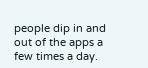people dip in and out of the apps a few times a day.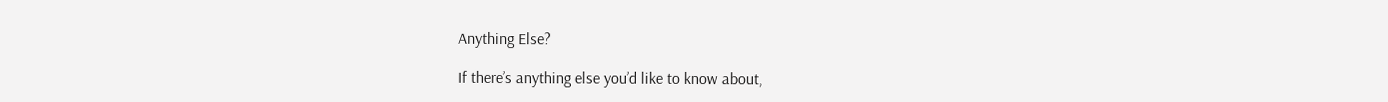Anything Else?

If there’s anything else you’d like to know about,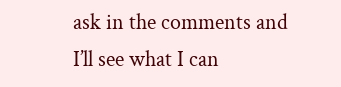ask in the comments and I’ll see what I can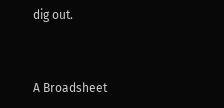dig out.


A Broadsheet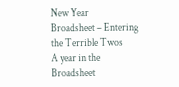New Year
Broadsheet – Entering the Terrible Twos
A year in the Broadsheet